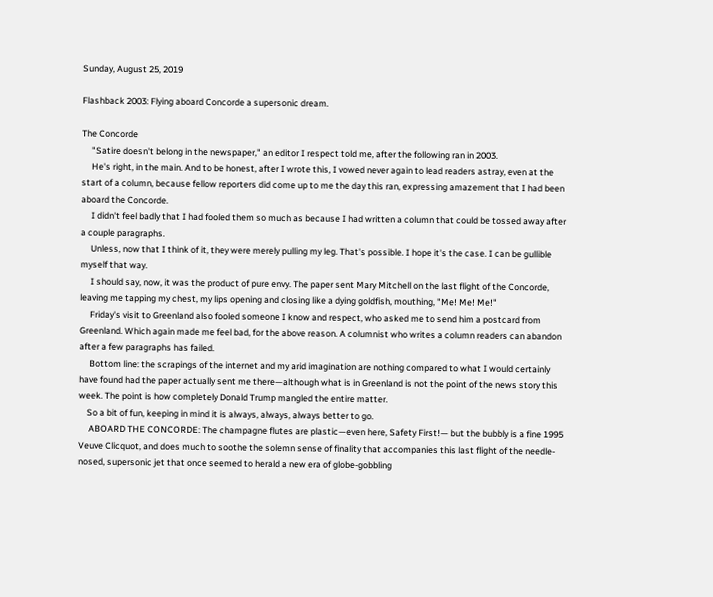Sunday, August 25, 2019

Flashback 2003: Flying aboard Concorde a supersonic dream.

The Concorde
     "Satire doesn't belong in the newspaper," an editor I respect told me, after the following ran in 2003.
     He's right, in the main. And to be honest, after I wrote this, I vowed never again to lead readers astray, even at the start of a column, because fellow reporters did come up to me the day this ran, expressing amazement that I had been aboard the Concorde.
     I didn't feel badly that I had fooled them so much as because I had written a column that could be tossed away after a couple paragraphs.
     Unless, now that I think of it, they were merely pulling my leg. That's possible. I hope it's the case. I can be gullible myself that way.
     I should say, now, it was the product of pure envy. The paper sent Mary Mitchell on the last flight of the Concorde, leaving me tapping my chest, my lips opening and closing like a dying goldfish, mouthing, "Me! Me! Me!"
     Friday's visit to Greenland also fooled someone I know and respect, who asked me to send him a postcard from Greenland. Which again made me feel bad, for the above reason. A columnist who writes a column readers can abandon after a few paragraphs has failed.
     Bottom line: the scrapings of the internet and my arid imagination are nothing compared to what I would certainly have found had the paper actually sent me there—although what is in Greenland is not the point of the news story this week. The point is how completely Donald Trump mangled the entire matter.
    So a bit of fun, keeping in mind it is always, always, always better to go.
     ABOARD THE CONCORDE: The champagne flutes are plastic—even here, Safety First!— but the bubbly is a fine 1995 Veuve Clicquot, and does much to soothe the solemn sense of finality that accompanies this last flight of the needle-nosed, supersonic jet that once seemed to herald a new era of globe-gobbling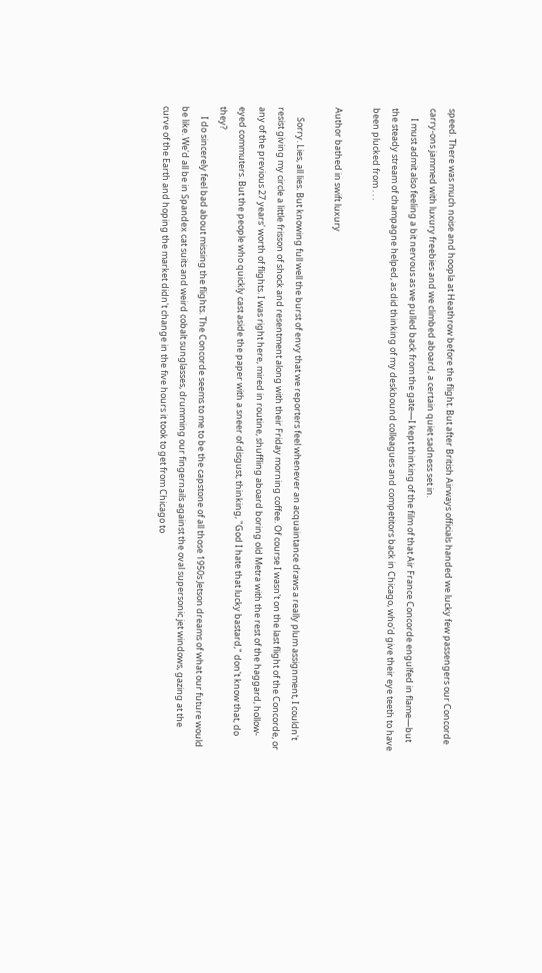speed. There was much noise and hoopla at Heathrow before the flight. But after British Airways officials handed we lucky few passengers our Concorde carry-ons jammed with luxury freebies and we climbed aboard, a certain quiet sadness set in.
     I must admit also feeling a bit nervous as we pulled back from the gate—I kept thinking of the film of that Air France Concorde engulfed in flame—but the steady stream of champagne helped, as did thinking of my deskbound colleagues and competitors back in Chicago, who'd give their eye teeth to have been plucked from . . .

Author bathed in swift luxury

     Sorry. Lies, all lies. But knowing full well the burst of envy that we reporters feel whenever an acquaintance draws a really plum assignment, I couldn't resist giving my circle a little frisson of shock and resentment along with their Friday morning coffee. Of course I wasn't on the last flight of the Concorde, or any of the previous 27 years' worth of flights. I was right here, mired in routine, shuffling aboard boring old Metra with the rest of the haggard, hollow-eyed commuters. But the people who quickly cast aside the paper with a sneer of disgust, thinking, "God I hate that lucky bastard," don't know that, do they?
     I do sincerely feel bad about missing the flights. The Concorde seems to me to be the capstone of all those 1950s Jetson dreams of what our future would be like. We'd all be in Spandex cat suits and weird cobalt sunglasses, drumming our fingernails against the oval supersonic jet windows, gazing at the curve of the Earth and hoping the market didn't change in the five hours it took to get from Chicago to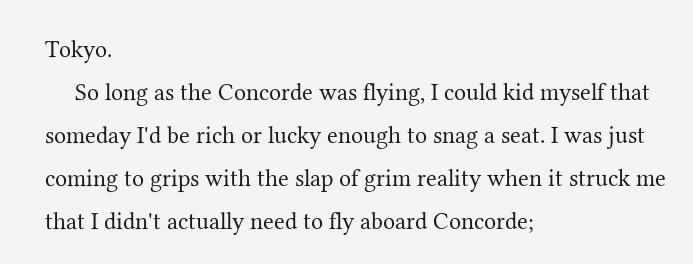Tokyo.
     So long as the Concorde was flying, I could kid myself that someday I'd be rich or lucky enough to snag a seat. I was just coming to grips with the slap of grim reality when it struck me that I didn't actually need to fly aboard Concorde;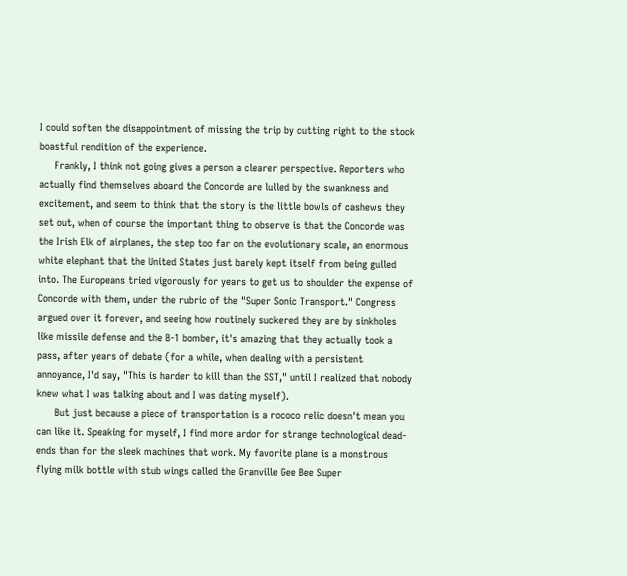I could soften the disappointment of missing the trip by cutting right to the stock boastful rendition of the experience.
     Frankly, I think not going gives a person a clearer perspective. Reporters who actually find themselves aboard the Concorde are lulled by the swankness and excitement, and seem to think that the story is the little bowls of cashews they set out, when of course the important thing to observe is that the Concorde was the Irish Elk of airplanes, the step too far on the evolutionary scale, an enormous white elephant that the United States just barely kept itself from being gulled into. The Europeans tried vigorously for years to get us to shoulder the expense of Concorde with them, under the rubric of the "Super Sonic Transport." Congress argued over it forever, and seeing how routinely suckered they are by sinkholes like missile defense and the B-1 bomber, it's amazing that they actually took a pass, after years of debate (for a while, when dealing with a persistent annoyance, I'd say, "This is harder to kill than the SST," until I realized that nobody knew what I was talking about and I was dating myself).
      But just because a piece of transportation is a rococo relic doesn't mean you can like it. Speaking for myself, I find more ardor for strange technological dead-ends than for the sleek machines that work. My favorite plane is a monstrous flying milk bottle with stub wings called the Granville Gee Bee Super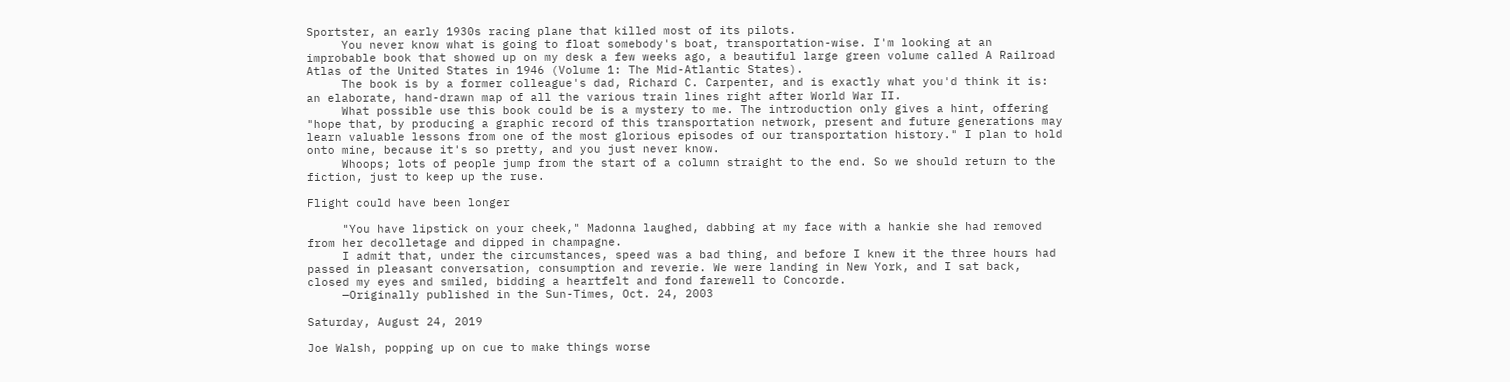Sportster, an early 1930s racing plane that killed most of its pilots.
     You never know what is going to float somebody's boat, transportation-wise. I'm looking at an improbable book that showed up on my desk a few weeks ago, a beautiful large green volume called A Railroad Atlas of the United States in 1946 (Volume 1: The Mid-Atlantic States).
     The book is by a former colleague's dad, Richard C. Carpenter, and is exactly what you'd think it is: an elaborate, hand-drawn map of all the various train lines right after World War II.
     What possible use this book could be is a mystery to me. The introduction only gives a hint, offering "hope that, by producing a graphic record of this transportation network, present and future generations may learn valuable lessons from one of the most glorious episodes of our transportation history." I plan to hold onto mine, because it's so pretty, and you just never know.
     Whoops; lots of people jump from the start of a column straight to the end. So we should return to the fiction, just to keep up the ruse.

Flight could have been longer

     "You have lipstick on your cheek," Madonna laughed, dabbing at my face with a hankie she had removed from her decolletage and dipped in champagne.
     I admit that, under the circumstances, speed was a bad thing, and before I knew it the three hours had passed in pleasant conversation, consumption and reverie. We were landing in New York, and I sat back, closed my eyes and smiled, bidding a heartfelt and fond farewell to Concorde.
     —Originally published in the Sun-Times, Oct. 24, 2003

Saturday, August 24, 2019

Joe Walsh, popping up on cue to make things worse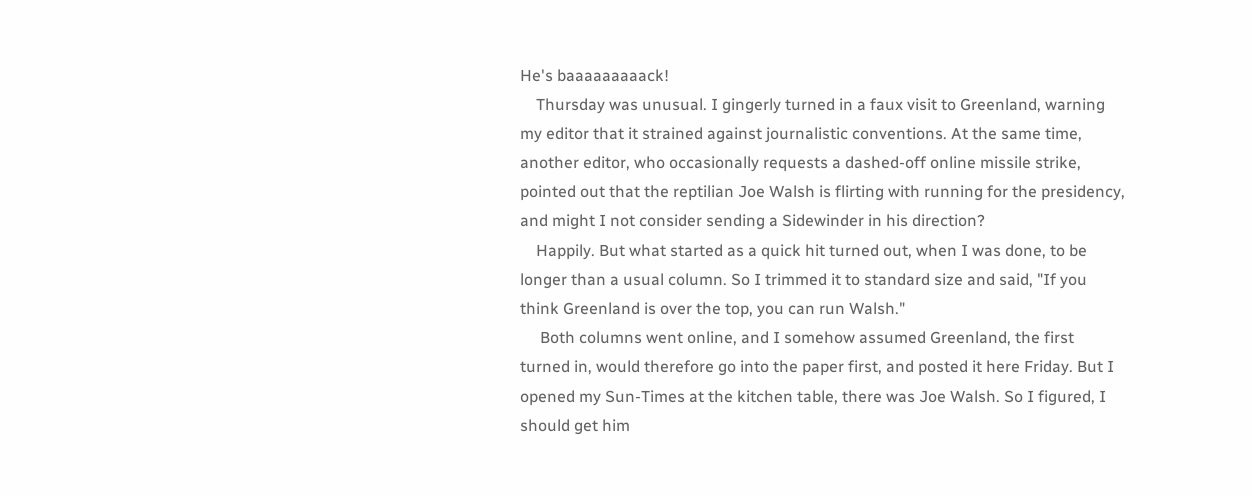He's baaaaaaaaack!
    Thursday was unusual. I gingerly turned in a faux visit to Greenland, warning my editor that it strained against journalistic conventions. At the same time, another editor, who occasionally requests a dashed-off online missile strike, pointed out that the reptilian Joe Walsh is flirting with running for the presidency, and might I not consider sending a Sidewinder in his direction?
    Happily. But what started as a quick hit turned out, when I was done, to be longer than a usual column. So I trimmed it to standard size and said, "If you think Greenland is over the top, you can run Walsh."
     Both columns went online, and I somehow assumed Greenland, the first turned in, would therefore go into the paper first, and posted it here Friday. But I opened my Sun-Times at the kitchen table, there was Joe Walsh. So I figured, I should get him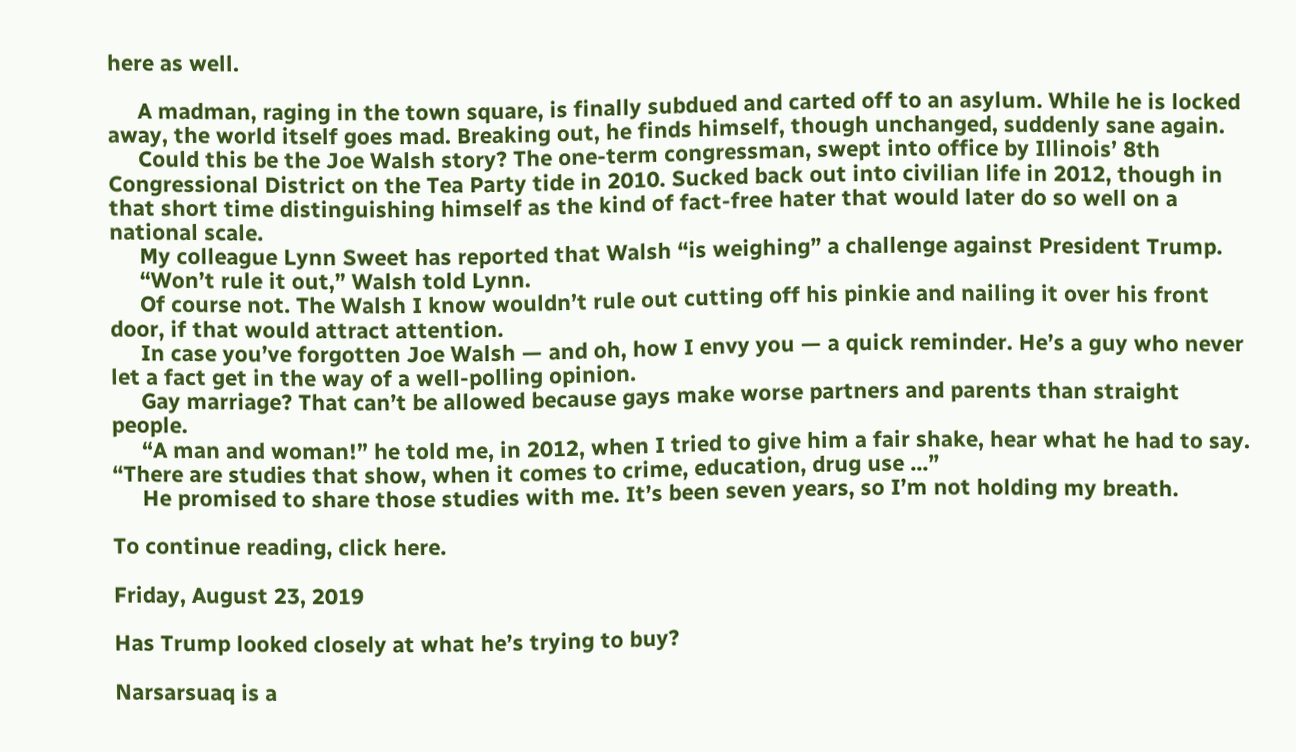here as well.

     A madman, raging in the town square, is finally subdued and carted off to an asylum. While he is locked away, the world itself goes mad. Breaking out, he finds himself, though unchanged, suddenly sane again.
     Could this be the Joe Walsh story? The one-term congressman, swept into office by Illinois’ 8th Congressional District on the Tea Party tide in 2010. Sucked back out into civilian life in 2012, though in that short time distinguishing himself as the kind of fact-free hater that would later do so well on a national scale.
     My colleague Lynn Sweet has reported that Walsh “is weighing” a challenge against President Trump.
     “Won’t rule it out,” Walsh told Lynn.
     Of course not. The Walsh I know wouldn’t rule out cutting off his pinkie and nailing it over his front door, if that would attract attention.
     In case you’ve forgotten Joe Walsh — and oh, how I envy you — a quick reminder. He’s a guy who never let a fact get in the way of a well-polling opinion.
     Gay marriage? That can’t be allowed because gays make worse partners and parents than straight people.
     “A man and woman!” he told me, in 2012, when I tried to give him a fair shake, hear what he had to say. “There are studies that show, when it comes to crime, education, drug use ...”
     He promised to share those studies with me. It’s been seven years, so I’m not holding my breath.

To continue reading, click here.

Friday, August 23, 2019

Has Trump looked closely at what he’s trying to buy?

Narsarsuaq is a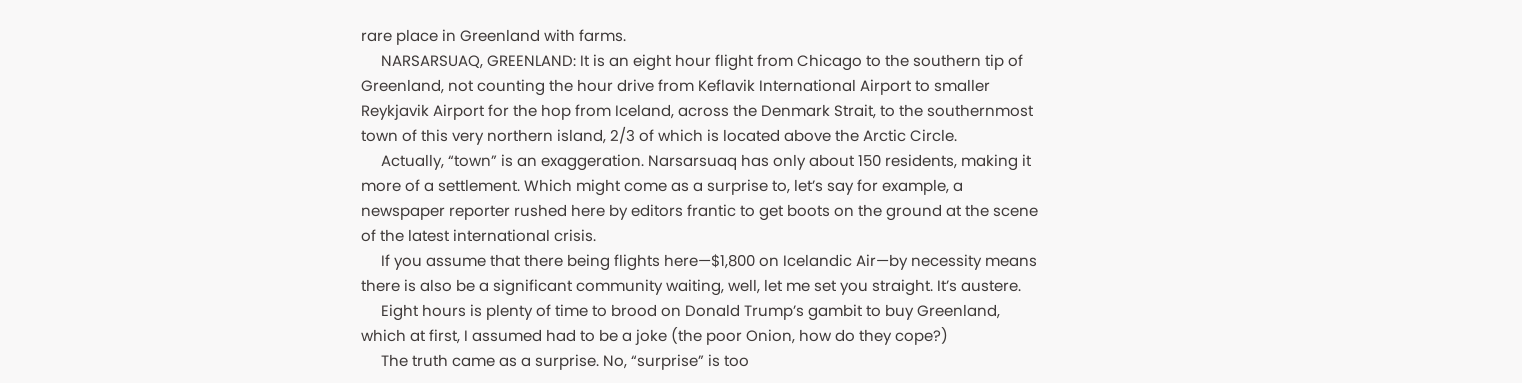rare place in Greenland with farms.
     NARSARSUAQ, GREENLAND: It is an eight hour flight from Chicago to the southern tip of Greenland, not counting the hour drive from Keflavik International Airport to smaller Reykjavik Airport for the hop from Iceland, across the Denmark Strait, to the southernmost town of this very northern island, 2/3 of which is located above the Arctic Circle.
     Actually, “town” is an exaggeration. Narsarsuaq has only about 150 residents, making it more of a settlement. Which might come as a surprise to, let’s say for example, a newspaper reporter rushed here by editors frantic to get boots on the ground at the scene of the latest international crisis.
     If you assume that there being flights here—$1,800 on Icelandic Air—by necessity means there is also be a significant community waiting, well, let me set you straight. It’s austere.
     Eight hours is plenty of time to brood on Donald Trump’s gambit to buy Greenland, which at first, I assumed had to be a joke (the poor Onion, how do they cope?)
     The truth came as a surprise. No, “surprise” is too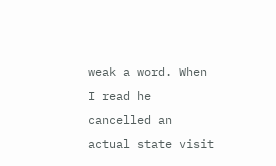weak a word. When I read he cancelled an actual state visit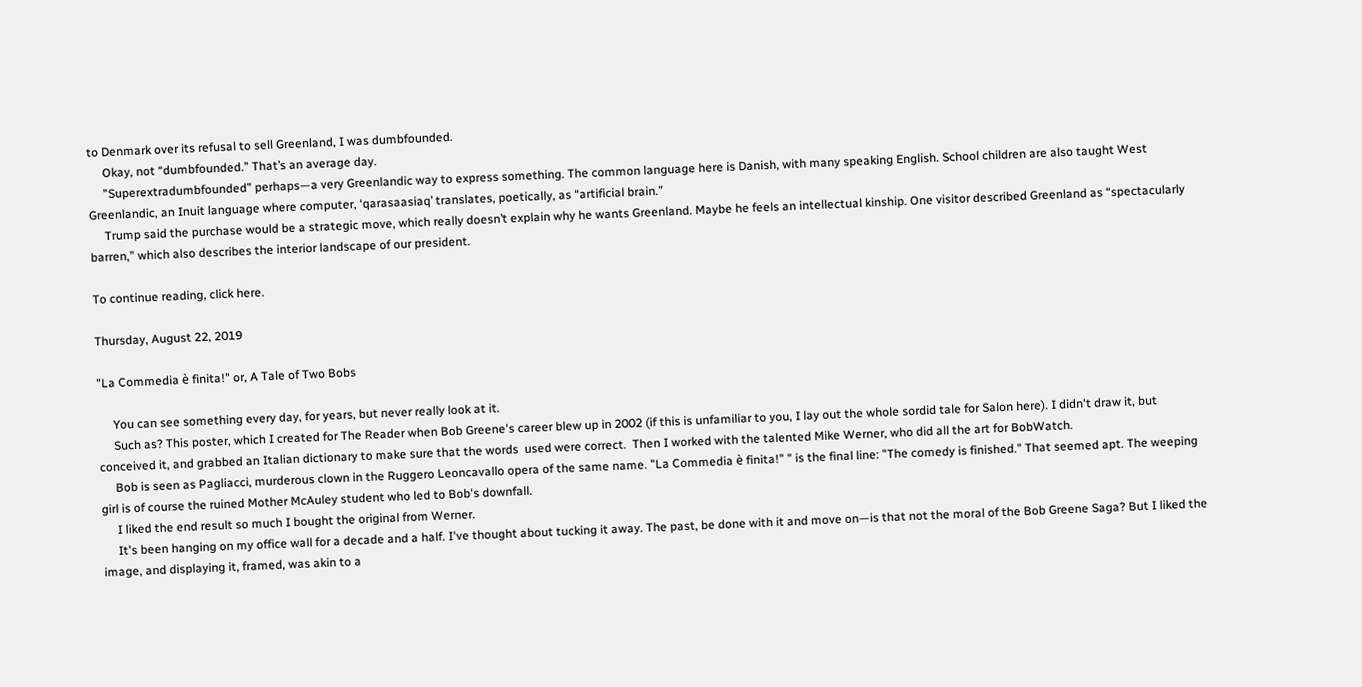to Denmark over its refusal to sell Greenland, I was dumbfounded.
     Okay, not “dumbfounded.” That’s an average day.
     ”Superextradumbfounded” perhaps—a very Greenlandic way to express something. The common language here is Danish, with many speaking English. School children are also taught West Greenlandic, an Inuit language where computer, ‘qarasaasiaq’ translates, poetically, as “artificial brain.”
     Trump said the purchase would be a strategic move, which really doesn’t explain why he wants Greenland. Maybe he feels an intellectual kinship. One visitor described Greenland as “spectacularly barren,” which also describes the interior landscape of our president.

To continue reading, click here.

Thursday, August 22, 2019

"La Commedia è finita!" or, A Tale of Two Bobs

     You can see something every day, for years, but never really look at it.
     Such as? This poster, which I created for The Reader when Bob Greene's career blew up in 2002 (if this is unfamiliar to you, I lay out the whole sordid tale for Salon here). I didn't draw it, but conceived it, and grabbed an Italian dictionary to make sure that the words  used were correct.  Then I worked with the talented Mike Werner, who did all the art for BobWatch.
     Bob is seen as Pagliacci, murderous clown in the Ruggero Leoncavallo opera of the same name. "La Commedia è finita!" " is the final line: "The comedy is finished." That seemed apt. The weeping girl is of course the ruined Mother McAuley student who led to Bob's downfall.
     I liked the end result so much I bought the original from Werner.
     It's been hanging on my office wall for a decade and a half. I've thought about tucking it away. The past, be done with it and move on—is that not the moral of the Bob Greene Saga? But I liked the image, and displaying it, framed, was akin to a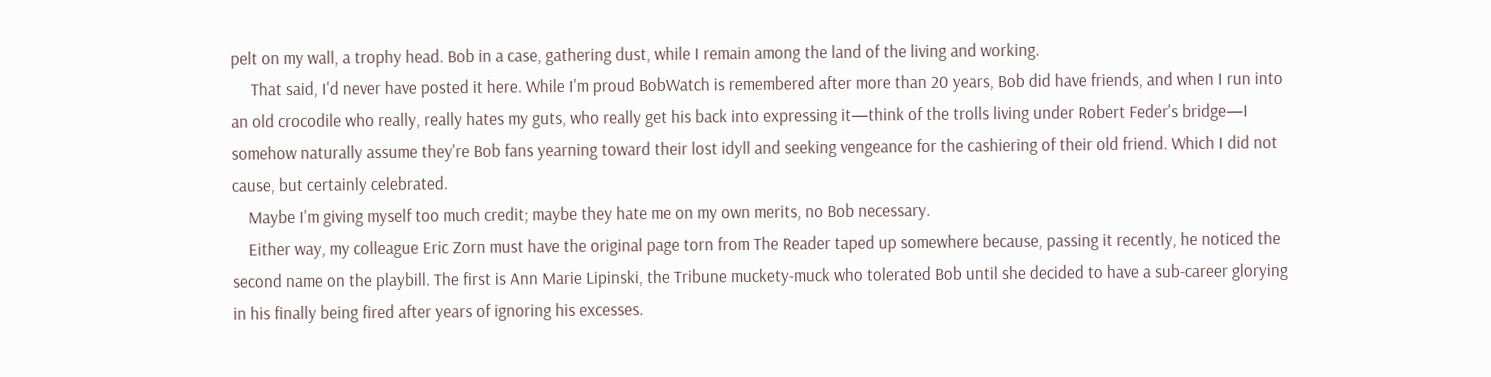pelt on my wall, a trophy head. Bob in a case, gathering dust, while I remain among the land of the living and working.
     That said, I'd never have posted it here. While I'm proud BobWatch is remembered after more than 20 years, Bob did have friends, and when I run into an old crocodile who really, really hates my guts, who really get his back into expressing it—think of the trolls living under Robert Feder's bridge—I somehow naturally assume they're Bob fans yearning toward their lost idyll and seeking vengeance for the cashiering of their old friend. Which I did not cause, but certainly celebrated.
    Maybe I'm giving myself too much credit; maybe they hate me on my own merits, no Bob necessary.
    Either way, my colleague Eric Zorn must have the original page torn from The Reader taped up somewhere because, passing it recently, he noticed the second name on the playbill. The first is Ann Marie Lipinski, the Tribune muckety-muck who tolerated Bob until she decided to have a sub-career glorying in his finally being fired after years of ignoring his excesses.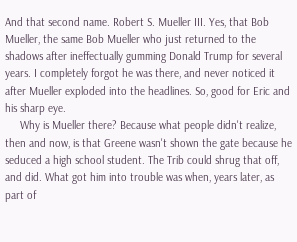And that second name. Robert S. Mueller III. Yes, that Bob Mueller, the same Bob Mueller who just returned to the shadows after ineffectually gumming Donald Trump for several years. I completely forgot he was there, and never noticed it after Mueller exploded into the headlines. So, good for Eric and his sharp eye.
     Why is Mueller there? Because what people didn't realize, then and now, is that Greene wasn't shown the gate because he seduced a high school student. The Trib could shrug that off, and did. What got him into trouble was when, years later, as part of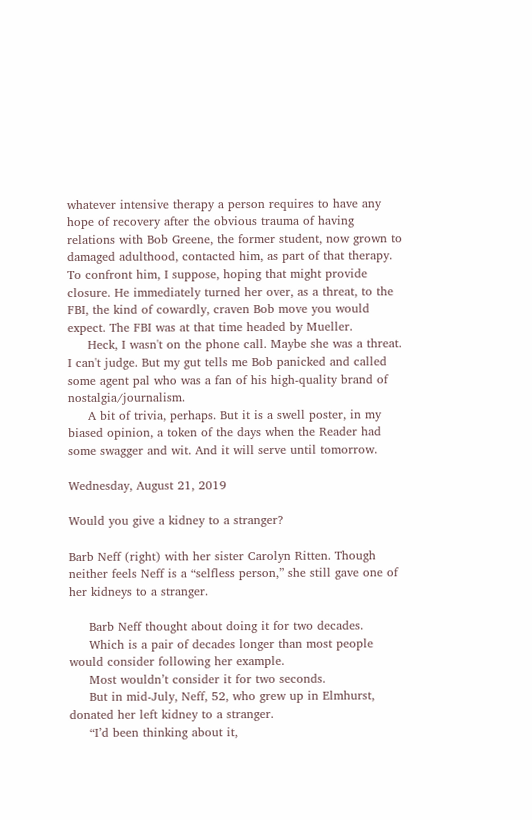whatever intensive therapy a person requires to have any hope of recovery after the obvious trauma of having relations with Bob Greene, the former student, now grown to damaged adulthood, contacted him, as part of that therapy. To confront him, I suppose, hoping that might provide closure. He immediately turned her over, as a threat, to the FBI, the kind of cowardly, craven Bob move you would expect. The FBI was at that time headed by Mueller.
     Heck, I wasn't on the phone call. Maybe she was a threat. I can't judge. But my gut tells me Bob panicked and called some agent pal who was a fan of his high-quality brand of nostalgia/journalism.
     A bit of trivia, perhaps. But it is a swell poster, in my biased opinion, a token of the days when the Reader had some swagger and wit. And it will serve until tomorrow.

Wednesday, August 21, 2019

Would you give a kidney to a stranger?

Barb Neff (right) with her sister Carolyn Ritten. Though neither feels Neff is a “selfless person,” she still gave one of her kidneys to a stranger.

     Barb Neff thought about doing it for two decades.
     Which is a pair of decades longer than most people would consider following her example.
     Most wouldn’t consider it for two seconds.
     But in mid-July, Neff, 52, who grew up in Elmhurst, donated her left kidney to a stranger.
     “I’d been thinking about it,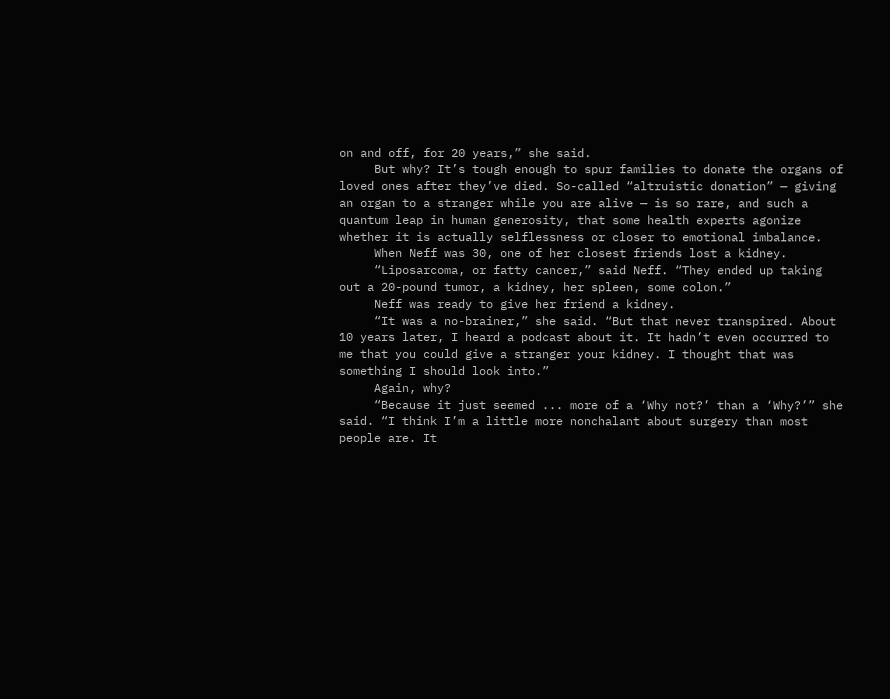on and off, for 20 years,” she said.
     But why? It’s tough enough to spur families to donate the organs of loved ones after they’ve died. So-called “altruistic donation” — giving an organ to a stranger while you are alive — is so rare, and such a quantum leap in human generosity, that some health experts agonize whether it is actually selflessness or closer to emotional imbalance.
     When Neff was 30, one of her closest friends lost a kidney.
     “Liposarcoma, or fatty cancer,” said Neff. “They ended up taking out a 20-pound tumor, a kidney, her spleen, some colon.”
     Neff was ready to give her friend a kidney.
     “It was a no-brainer,” she said. “But that never transpired. About 10 years later, I heard a podcast about it. It hadn’t even occurred to me that you could give a stranger your kidney. I thought that was something I should look into.”
     Again, why?
     “Because it just seemed ... more of a ‘Why not?’ than a ‘Why?’” she said. “I think I’m a little more nonchalant about surgery than most people are. It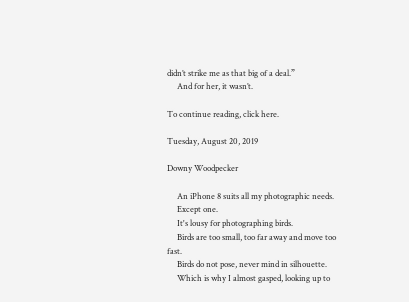didn’t strike me as that big of a deal.”
     And for her, it wasn’t.

To continue reading, click here.

Tuesday, August 20, 2019

Downy Woodpecker

     An iPhone 8 suits all my photographic needs.
     Except one.
     It's lousy for photographing birds.
     Birds are too small, too far away and move too fast.
     Birds do not pose, never mind in silhouette.
     Which is why I almost gasped, looking up to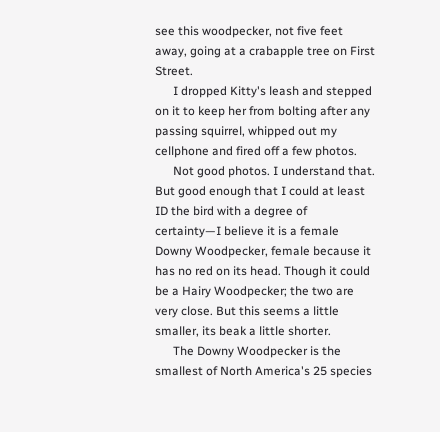see this woodpecker, not five feet away, going at a crabapple tree on First Street.
      I dropped Kitty's leash and stepped on it to keep her from bolting after any passing squirrel, whipped out my cellphone and fired off a few photos.
      Not good photos. I understand that. But good enough that I could at least ID the bird with a degree of certainty—I believe it is a female Downy Woodpecker, female because it has no red on its head. Though it could be a Hairy Woodpecker; the two are very close. But this seems a little smaller, its beak a little shorter.
      The Downy Woodpecker is the smallest of North America's 25 species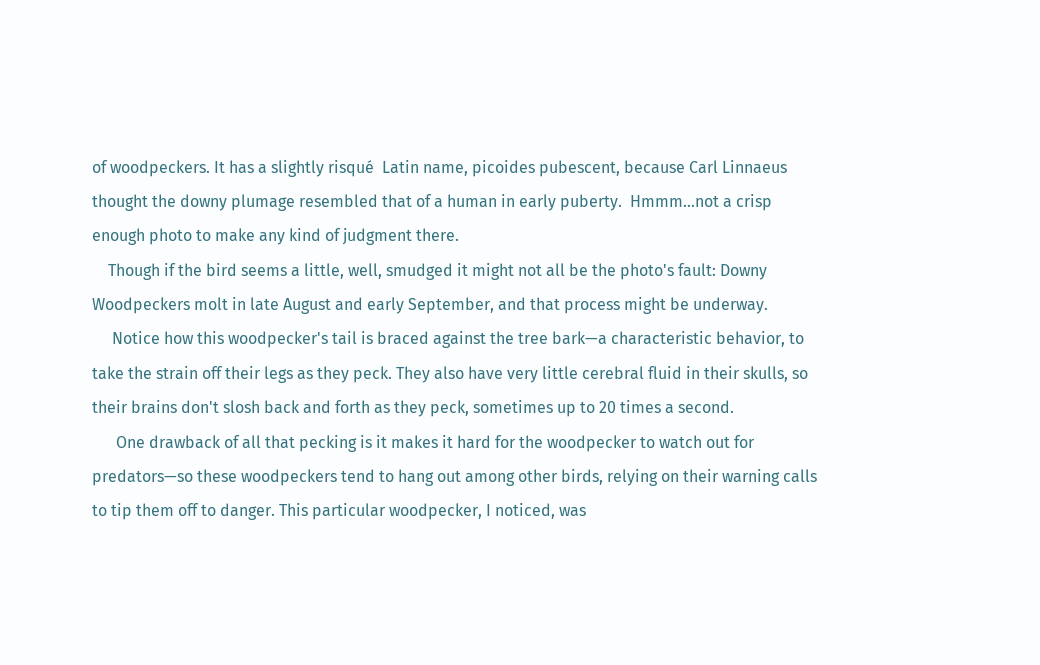of woodpeckers. It has a slightly risqué  Latin name, picoides pubescent, because Carl Linnaeus thought the downy plumage resembled that of a human in early puberty.  Hmmm...not a crisp enough photo to make any kind of judgment there.
    Though if the bird seems a little, well, smudged it might not all be the photo's fault: Downy Woodpeckers molt in late August and early September, and that process might be underway.
     Notice how this woodpecker's tail is braced against the tree bark—a characteristic behavior, to take the strain off their legs as they peck. They also have very little cerebral fluid in their skulls, so their brains don't slosh back and forth as they peck, sometimes up to 20 times a second.
      One drawback of all that pecking is it makes it hard for the woodpecker to watch out for predators—so these woodpeckers tend to hang out among other birds, relying on their warning calls to tip them off to danger. This particular woodpecker, I noticed, was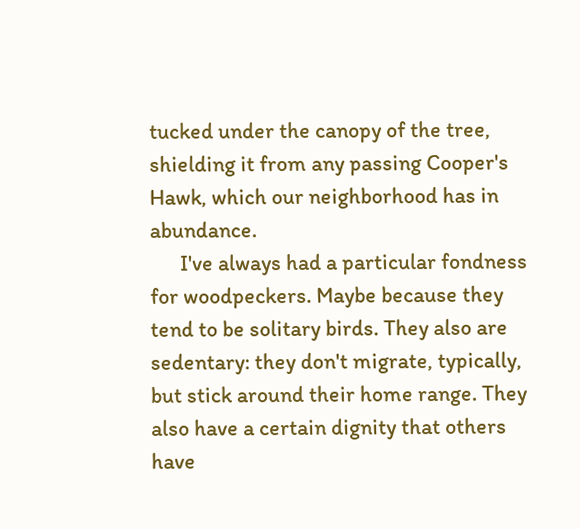tucked under the canopy of the tree, shielding it from any passing Cooper's Hawk, which our neighborhood has in abundance.
      I've always had a particular fondness for woodpeckers. Maybe because they tend to be solitary birds. They also are sedentary: they don't migrate, typically, but stick around their home range. They also have a certain dignity that others have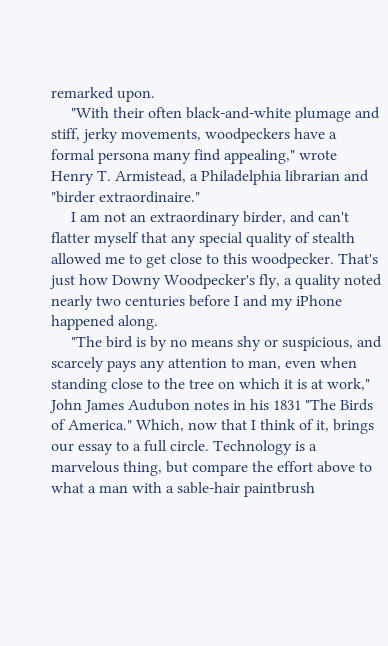remarked upon.
     "With their often black-and-white plumage and stiff, jerky movements, woodpeckers have a formal persona many find appealing," wrote Henry T. Armistead, a Philadelphia librarian and "birder extraordinaire."
     I am not an extraordinary birder, and can't flatter myself that any special quality of stealth allowed me to get close to this woodpecker. That's just how Downy Woodpecker's fly, a quality noted nearly two centuries before I and my iPhone happened along.
     "The bird is by no means shy or suspicious, and scarcely pays any attention to man, even when standing close to the tree on which it is at work," John James Audubon notes in his 1831 "The Birds of America." Which, now that I think of it, brings our essay to a full circle. Technology is a marvelous thing, but compare the effort above to what a man with a sable-hair paintbrush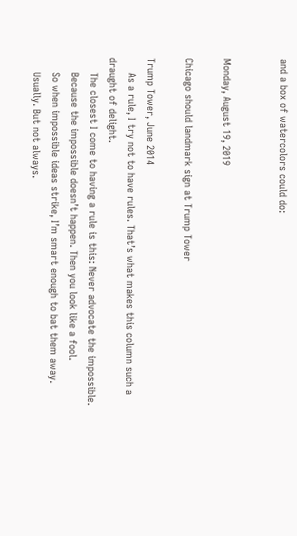and a box of watercolors could do:


Monday, August 19, 2019

Chicago should landmark sign at Trump Tower

Trump Tower, June 2014
     As a rule, I try not to have rules. That’s what makes this column such a draught of delight.
     The closest I come to having a rule is this: Never advocate the impossible.
     Because the impossible doesn’t happen. Then you look like a fool.
     So when impossible ideas strike, I’m smart enough to bat them away.
     Usually. But not always.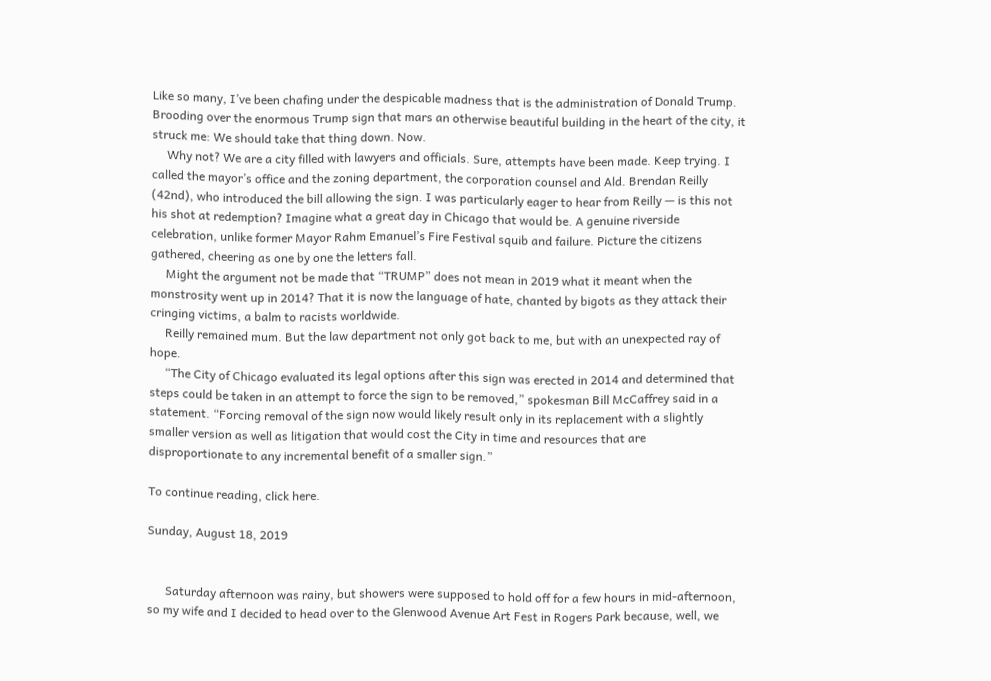Like so many, I’ve been chafing under the despicable madness that is the administration of Donald Trump. Brooding over the enormous Trump sign that mars an otherwise beautiful building in the heart of the city, it struck me: We should take that thing down. Now.
     Why not? We are a city filled with lawyers and officials. Sure, attempts have been made. Keep trying. I called the mayor’s office and the zoning department, the corporation counsel and Ald. Brendan Reilly (42nd), who introduced the bill allowing the sign. I was particularly eager to hear from Reilly — is this not his shot at redemption? Imagine what a great day in Chicago that would be. A genuine riverside celebration, unlike former Mayor Rahm Emanuel’s Fire Festival squib and failure. Picture the citizens gathered, cheering as one by one the letters fall.
     Might the argument not be made that “TRUMP” does not mean in 2019 what it meant when the monstrosity went up in 2014? That it is now the language of hate, chanted by bigots as they attack their cringing victims, a balm to racists worldwide.
     Reilly remained mum. But the law department not only got back to me, but with an unexpected ray of hope.
     “The City of Chicago evaluated its legal options after this sign was erected in 2014 and determined that steps could be taken in an attempt to force the sign to be removed,” spokesman Bill McCaffrey said in a statement. “Forcing removal of the sign now would likely result only in its replacement with a slightly smaller version as well as litigation that would cost the City in time and resources that are disproportionate to any incremental benefit of a smaller sign.”

To continue reading, click here.

Sunday, August 18, 2019


      Saturday afternoon was rainy, but showers were supposed to hold off for a few hours in mid-afternoon, so my wife and I decided to head over to the Glenwood Avenue Art Fest in Rogers Park because, well, we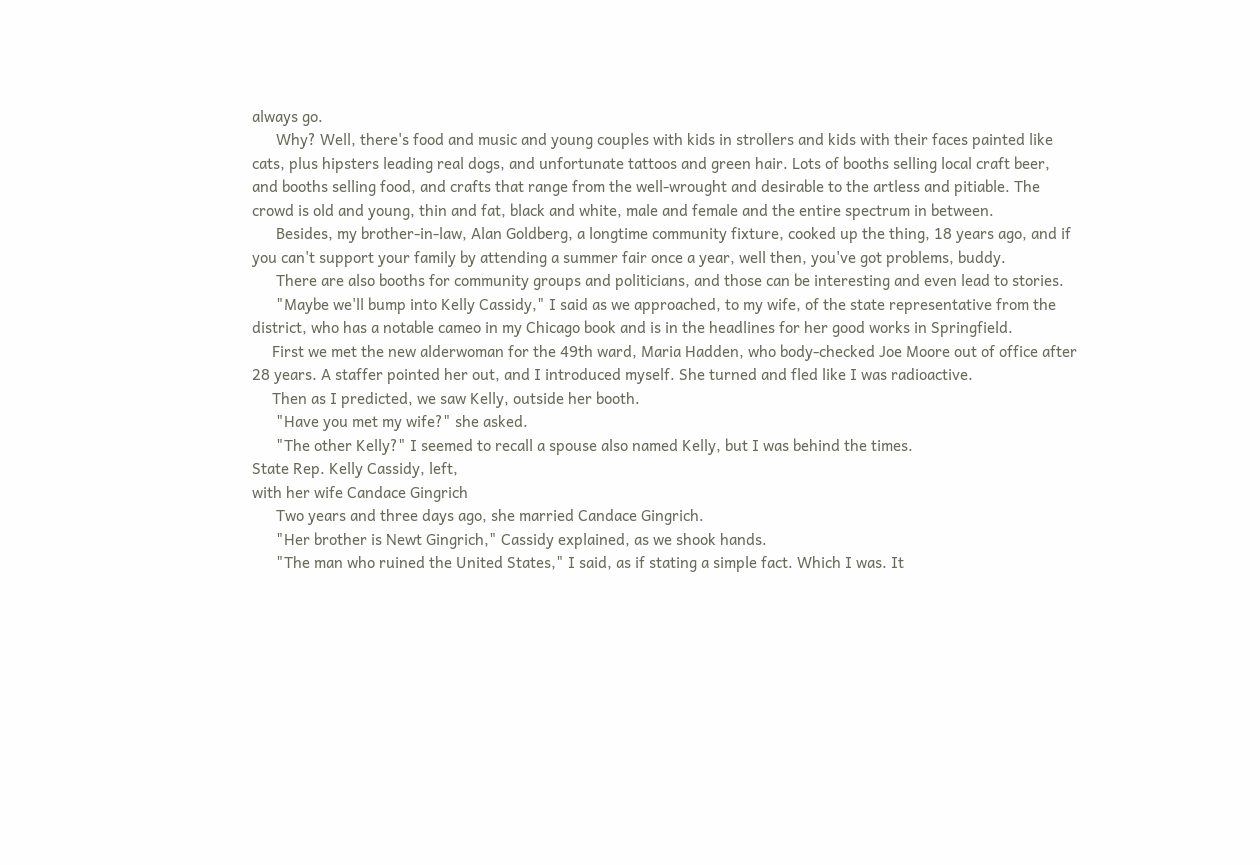always go.
      Why? Well, there's food and music and young couples with kids in strollers and kids with their faces painted like cats, plus hipsters leading real dogs, and unfortunate tattoos and green hair. Lots of booths selling local craft beer, and booths selling food, and crafts that range from the well-wrought and desirable to the artless and pitiable. The crowd is old and young, thin and fat, black and white, male and female and the entire spectrum in between.
      Besides, my brother-in-law, Alan Goldberg, a longtime community fixture, cooked up the thing, 18 years ago, and if you can't support your family by attending a summer fair once a year, well then, you've got problems, buddy.
      There are also booths for community groups and politicians, and those can be interesting and even lead to stories.
      "Maybe we'll bump into Kelly Cassidy," I said as we approached, to my wife, of the state representative from the district, who has a notable cameo in my Chicago book and is in the headlines for her good works in Springfield.
     First we met the new alderwoman for the 49th ward, Maria Hadden, who body-checked Joe Moore out of office after 28 years. A staffer pointed her out, and I introduced myself. She turned and fled like I was radioactive.
     Then as I predicted, we saw Kelly, outside her booth.
      "Have you met my wife?" she asked.
      "The other Kelly?" I seemed to recall a spouse also named Kelly, but I was behind the times.
State Rep. Kelly Cassidy, left,
with her wife Candace Gingrich
      Two years and three days ago, she married Candace Gingrich.
      "Her brother is Newt Gingrich," Cassidy explained, as we shook hands.
      "The man who ruined the United States," I said, as if stating a simple fact. Which I was. It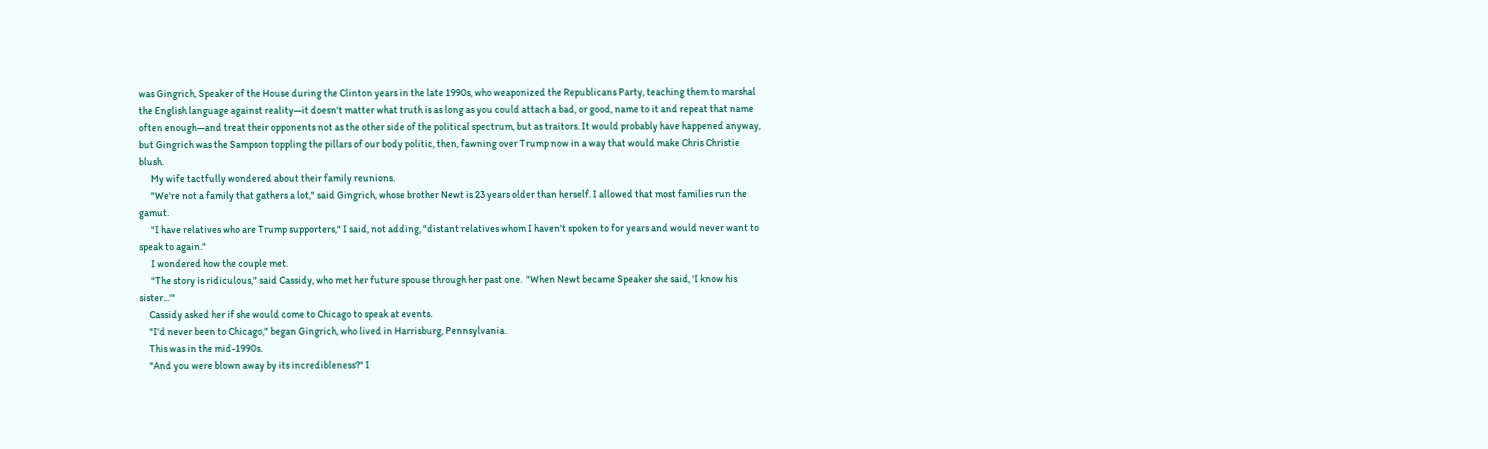was Gingrich, Speaker of the House during the Clinton years in the late 1990s, who weaponized the Republicans Party, teaching them to marshal the English language against reality—it doesn't matter what truth is as long as you could attach a bad, or good, name to it and repeat that name often enough—and treat their opponents not as the other side of the political spectrum, but as traitors. It would probably have happened anyway, but Gingrich was the Sampson toppling the pillars of our body politic, then, fawning over Trump now in a way that would make Chris Christie blush.
      My wife tactfully wondered about their family reunions.
      "We're not a family that gathers a lot," said Gingrich, whose brother Newt is 23 years older than herself. I allowed that most families run the gamut.
      "I have relatives who are Trump supporters," I said, not adding, "distant relatives whom I haven't spoken to for years and would never want to speak to again."
      I wondered how the couple met.
      "The story is ridiculous," said Cassidy, who met her future spouse through her past one.  "When Newt became Speaker she said, 'I know his sister...'"
     Cassidy asked her if she would come to Chicago to speak at events.
     "I'd never been to Chicago," began Gingrich, who lived in Harrisburg, Pennsylvania.
     This was in the mid-1990s.
     "And you were blown away by its incredibleness?" I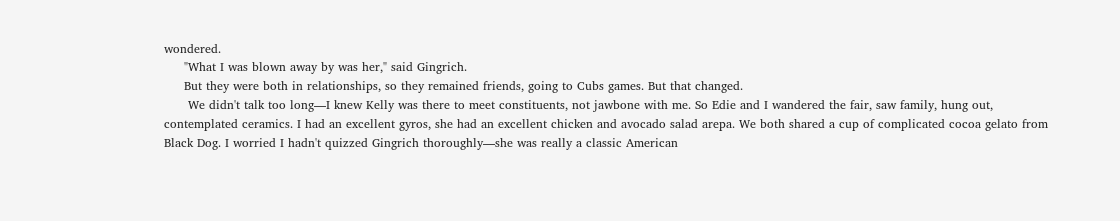wondered.
     "What I was blown away by was her," said Gingrich.
     But they were both in relationships, so they remained friends, going to Cubs games. But that changed.
      We didn't talk too long—I knew Kelly was there to meet constituents, not jawbone with me. So Edie and I wandered the fair, saw family, hung out, contemplated ceramics. I had an excellent gyros, she had an excellent chicken and avocado salad arepa. We both shared a cup of complicated cocoa gelato from Black Dog. I worried I hadn't quizzed Gingrich thoroughly—she was really a classic American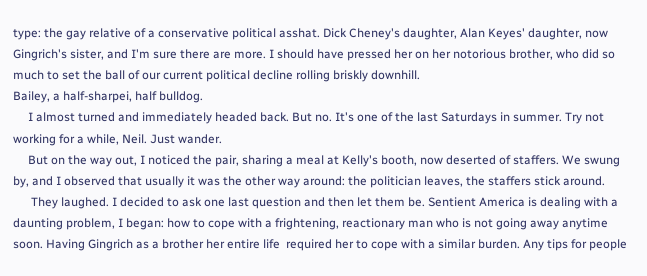type: the gay relative of a conservative political asshat. Dick Cheney's daughter, Alan Keyes' daughter, now Gingrich's sister, and I'm sure there are more. I should have pressed her on her notorious brother, who did so much to set the ball of our current political decline rolling briskly downhill.
Bailey, a half-sharpei, half bulldog.
     I almost turned and immediately headed back. But no. It's one of the last Saturdays in summer. Try not working for a while, Neil. Just wander.
     But on the way out, I noticed the pair, sharing a meal at Kelly's booth, now deserted of staffers. We swung by, and I observed that usually it was the other way around: the politician leaves, the staffers stick around.
      They laughed. I decided to ask one last question and then let them be. Sentient America is dealing with a daunting problem, I began: how to cope with a frightening, reactionary man who is not going away anytime soon. Having Gingrich as a brother her entire life  required her to cope with a similar burden. Any tips for people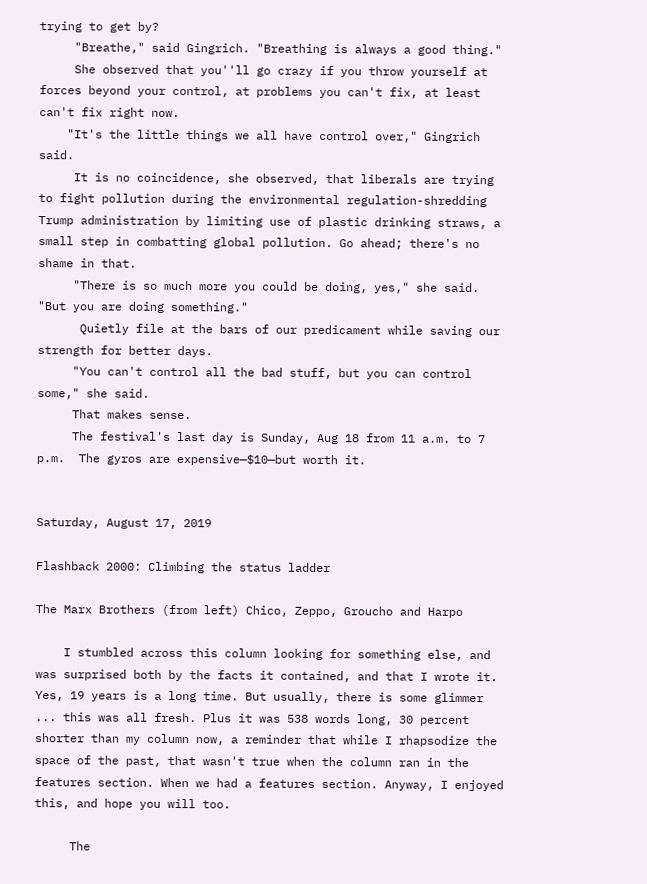trying to get by?
     "Breathe," said Gingrich. "Breathing is always a good thing."
     She observed that you''ll go crazy if you throw yourself at forces beyond your control, at problems you can't fix, at least can't fix right now.
    "It's the little things we all have control over," Gingrich said.
     It is no coincidence, she observed, that liberals are trying to fight pollution during the environmental regulation-shredding Trump administration by limiting use of plastic drinking straws, a small step in combatting global pollution. Go ahead; there's no shame in that.
     "There is so much more you could be doing, yes," she said. "But you are doing something."
      Quietly file at the bars of our predicament while saving our strength for better days.
     "You can't control all the bad stuff, but you can control some," she said.
     That makes sense.
     The festival's last day is Sunday, Aug 18 from 11 a.m. to 7 p.m.  The gyros are expensive—$10—but worth it.


Saturday, August 17, 2019

Flashback 2000: Climbing the status ladder

The Marx Brothers (from left) Chico, Zeppo, Groucho and Harpo

    I stumbled across this column looking for something else, and was surprised both by the facts it contained, and that I wrote it. Yes, 19 years is a long time. But usually, there is some glimmer ... this was all fresh. Plus it was 538 words long, 30 percent shorter than my column now, a reminder that while I rhapsodize the space of the past, that wasn't true when the column ran in the features section. When we had a features section. Anyway, I enjoyed this, and hope you will too.

     The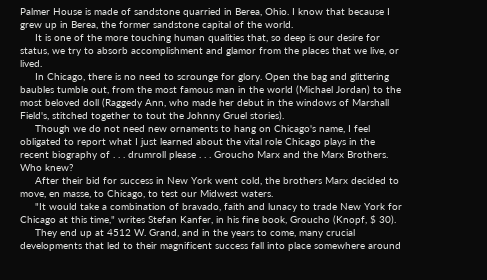Palmer House is made of sandstone quarried in Berea, Ohio. I know that because I grew up in Berea, the former sandstone capital of the world.
     It is one of the more touching human qualities that, so deep is our desire for status, we try to absorb accomplishment and glamor from the places that we live, or lived.
     In Chicago, there is no need to scrounge for glory. Open the bag and glittering baubles tumble out, from the most famous man in the world (Michael Jordan) to the most beloved doll (Raggedy Ann, who made her debut in the windows of Marshall Field's, stitched together to tout the Johnny Gruel stories).
     Though we do not need new ornaments to hang on Chicago's name, I feel obligated to report what I just learned about the vital role Chicago plays in the recent biography of . . . drumroll please . . . Groucho Marx and the Marx Brothers. Who knew?
     After their bid for success in New York went cold, the brothers Marx decided to move, en masse, to Chicago, to test our Midwest waters.
     "It would take a combination of bravado, faith and lunacy to trade New York for Chicago at this time," writes Stefan Kanfer, in his fine book, Groucho (Knopf, $ 30).
     They end up at 4512 W. Grand, and in the years to come, many crucial developments that led to their magnificent success fall into place somewhere around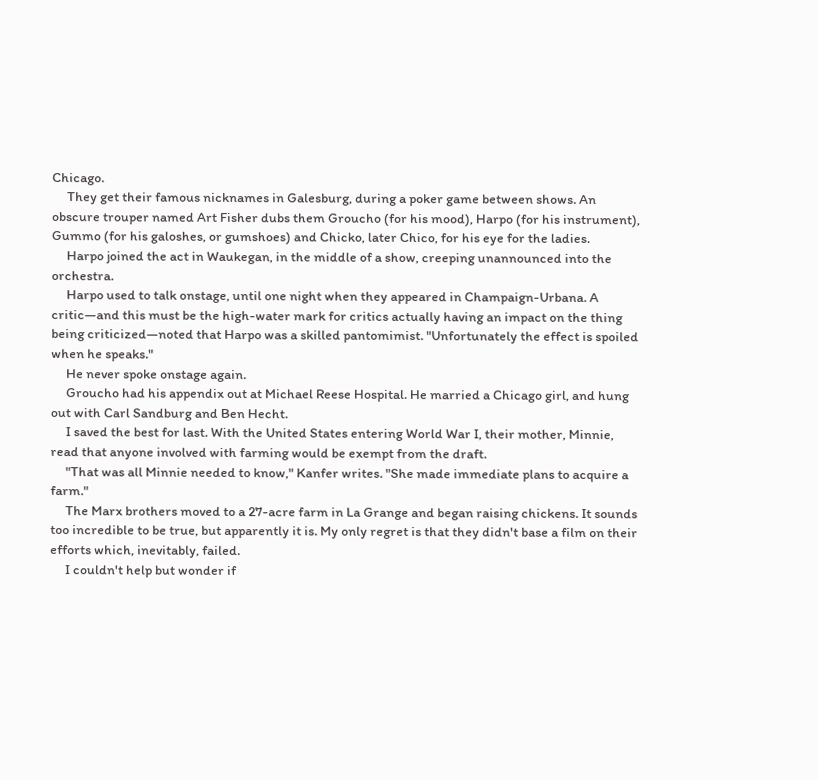Chicago.
     They get their famous nicknames in Galesburg, during a poker game between shows. An obscure trouper named Art Fisher dubs them Groucho (for his mood), Harpo (for his instrument), Gummo (for his galoshes, or gumshoes) and Chicko, later Chico, for his eye for the ladies.
     Harpo joined the act in Waukegan, in the middle of a show, creeping unannounced into the orchestra.
     Harpo used to talk onstage, until one night when they appeared in Champaign-Urbana. A critic—and this must be the high-water mark for critics actually having an impact on the thing being criticized—noted that Harpo was a skilled pantomimist. "Unfortunately the effect is spoiled when he speaks."
     He never spoke onstage again.
     Groucho had his appendix out at Michael Reese Hospital. He married a Chicago girl, and hung out with Carl Sandburg and Ben Hecht.
     I saved the best for last. With the United States entering World War I, their mother, Minnie, read that anyone involved with farming would be exempt from the draft.
     "That was all Minnie needed to know," Kanfer writes. "She made immediate plans to acquire a farm."
     The Marx brothers moved to a 27-acre farm in La Grange and began raising chickens. It sounds too incredible to be true, but apparently it is. My only regret is that they didn't base a film on their efforts which, inevitably, failed.
     I couldn't help but wonder if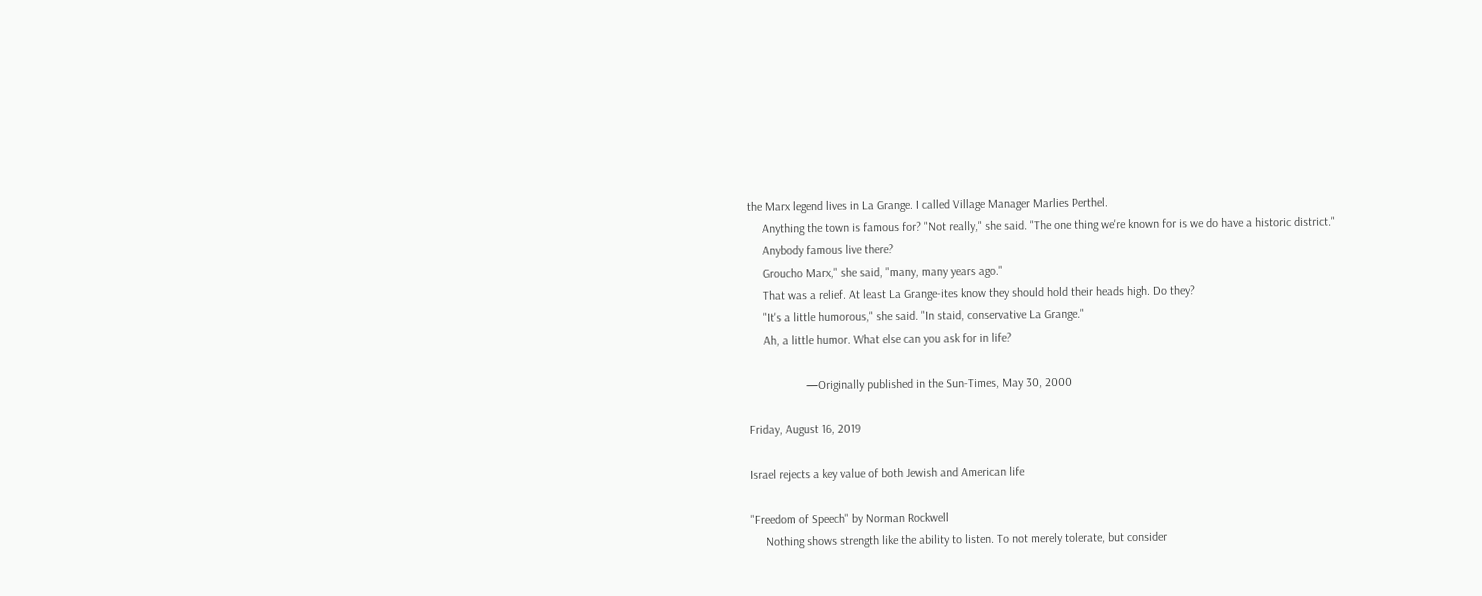the Marx legend lives in La Grange. I called Village Manager Marlies Perthel.
     Anything the town is famous for? "Not really," she said. "The one thing we're known for is we do have a historic district."
     Anybody famous live there?
     Groucho Marx," she said, "many, many years ago."
     That was a relief. At least La Grange-ites know they should hold their heads high. Do they?
     "It's a little humorous," she said. "In staid, conservative La Grange."
     Ah, a little humor. What else can you ask for in life?

                   —Originally published in the Sun-Times, May 30, 2000

Friday, August 16, 2019

Israel rejects a key value of both Jewish and American life

"Freedom of Speech" by Norman Rockwell
     Nothing shows strength like the ability to listen. To not merely tolerate, but consider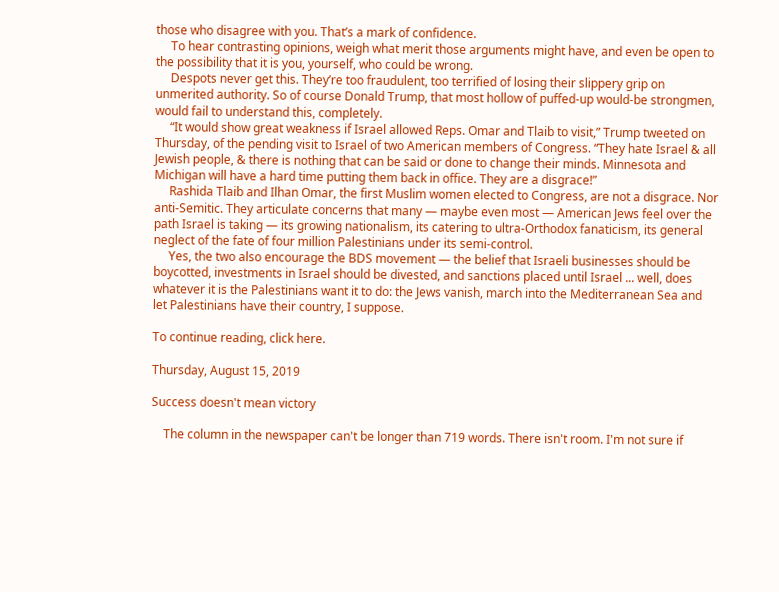those who disagree with you. That’s a mark of confidence.
     To hear contrasting opinions, weigh what merit those arguments might have, and even be open to the possibility that it is you, yourself, who could be wrong.
     Despots never get this. They’re too fraudulent, too terrified of losing their slippery grip on unmerited authority. So of course Donald Trump, that most hollow of puffed-up would-be strongmen, would fail to understand this, completely.
     “It would show great weakness if Israel allowed Reps. Omar and Tlaib to visit,” Trump tweeted on Thursday, of the pending visit to Israel of two American members of Congress. “They hate Israel & all Jewish people, & there is nothing that can be said or done to change their minds. Minnesota and Michigan will have a hard time putting them back in office. They are a disgrace!”
     Rashida Tlaib and Ilhan Omar, the first Muslim women elected to Congress, are not a disgrace. Nor anti-Semitic. They articulate concerns that many — maybe even most — American Jews feel over the path Israel is taking — its growing nationalism, its catering to ultra-Orthodox fanaticism, its general neglect of the fate of four million Palestinians under its semi-control.
     Yes, the two also encourage the BDS movement — the belief that Israeli businesses should be boycotted, investments in Israel should be divested, and sanctions placed until Israel ... well, does whatever it is the Palestinians want it to do: the Jews vanish, march into the Mediterranean Sea and let Palestinians have their country, I suppose.

To continue reading, click here.

Thursday, August 15, 2019

Success doesn't mean victory

    The column in the newspaper can't be longer than 719 words. There isn't room. I'm not sure if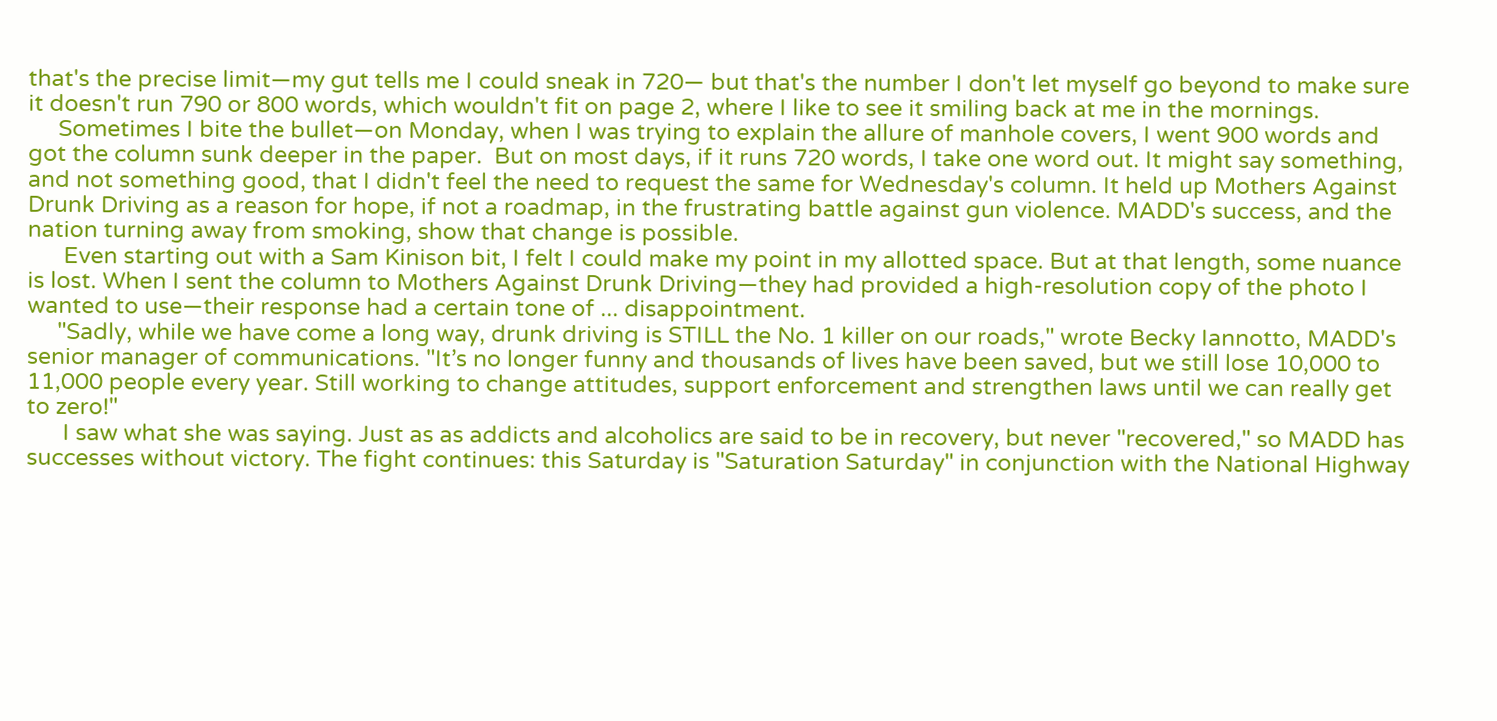that's the precise limit—my gut tells me I could sneak in 720— but that's the number I don't let myself go beyond to make sure it doesn't run 790 or 800 words, which wouldn't fit on page 2, where I like to see it smiling back at me in the mornings.
     Sometimes I bite the bullet—on Monday, when I was trying to explain the allure of manhole covers, I went 900 words and got the column sunk deeper in the paper.  But on most days, if it runs 720 words, I take one word out. It might say something, and not something good, that I didn't feel the need to request the same for Wednesday's column. It held up Mothers Against Drunk Driving as a reason for hope, if not a roadmap, in the frustrating battle against gun violence. MADD's success, and the nation turning away from smoking, show that change is possible.
      Even starting out with a Sam Kinison bit, I felt I could make my point in my allotted space. But at that length, some nuance is lost. When I sent the column to Mothers Against Drunk Driving—they had provided a high-resolution copy of the photo I wanted to use—their response had a certain tone of ... disappointment.
     "Sadly, while we have come a long way, drunk driving is STILL the No. 1 killer on our roads," wrote Becky Iannotto, MADD's senior manager of communications. "It’s no longer funny and thousands of lives have been saved, but we still lose 10,000 to 11,000 people every year. Still working to change attitudes, support enforcement and strengthen laws until we can really get to zero!"
      I saw what she was saying. Just as as addicts and alcoholics are said to be in recovery, but never "recovered," so MADD has successes without victory. The fight continues: this Saturday is "Saturation Saturday" in conjunction with the National Highway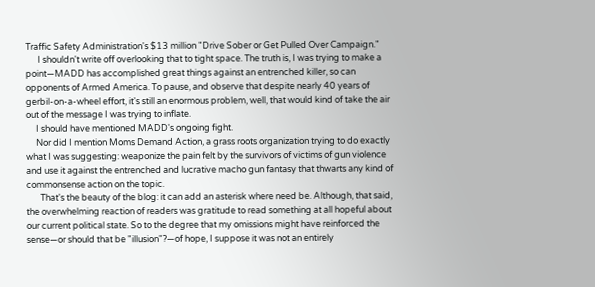Traffic Safety Administration's $13 million "Drive Sober or Get Pulled Over Campaign."
      I shouldn't write off overlooking that to tight space. The truth is, I was trying to make a point—MADD has accomplished great things against an entrenched killer, so can opponents of Armed America. To pause, and observe that despite nearly 40 years of gerbil-on-a-wheel effort, it's still an enormous problem, well, that would kind of take the air out of the message I was trying to inflate.
     I should have mentioned MADD's ongoing fight.
     Nor did I mention Moms Demand Action, a grass roots organization trying to do exactly what I was suggesting: weaponize the pain felt by the survivors of victims of gun violence and use it against the entrenched and lucrative macho gun fantasy that thwarts any kind of commonsense action on the topic.
       That's the beauty of the blog: it can add an asterisk where need be. Although, that said, the overwhelming reaction of readers was gratitude to read something at all hopeful about our current political state. So to the degree that my omissions might have reinforced the sense—or should that be "illusion"?—of hope, I suppose it was not an entirely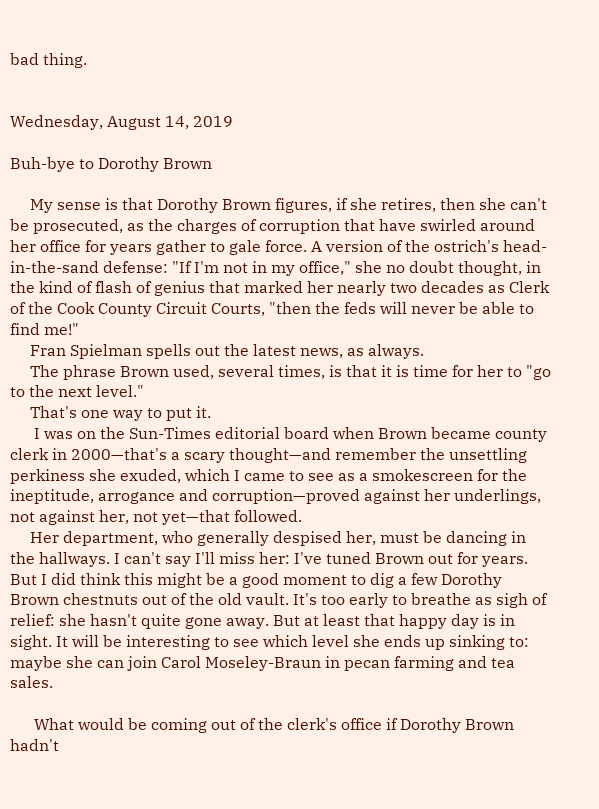bad thing.


Wednesday, August 14, 2019

Buh-bye to Dorothy Brown

     My sense is that Dorothy Brown figures, if she retires, then she can't be prosecuted, as the charges of corruption that have swirled around her office for years gather to gale force. A version of the ostrich's head-in-the-sand defense: "If I'm not in my office," she no doubt thought, in the kind of flash of genius that marked her nearly two decades as Clerk of the Cook County Circuit Courts, "then the feds will never be able to find me!"
     Fran Spielman spells out the latest news, as always.
     The phrase Brown used, several times, is that it is time for her to "go to the next level."
     That's one way to put it.
      I was on the Sun-Times editorial board when Brown became county clerk in 2000—that's a scary thought—and remember the unsettling perkiness she exuded, which I came to see as a smokescreen for the ineptitude, arrogance and corruption—proved against her underlings, not against her, not yet—that followed.
     Her department, who generally despised her, must be dancing in the hallways. I can't say I'll miss her: I've tuned Brown out for years. But I did think this might be a good moment to dig a few Dorothy Brown chestnuts out of the old vault. It's too early to breathe as sigh of relief: she hasn't quite gone away. But at least that happy day is in sight. It will be interesting to see which level she ends up sinking to: maybe she can join Carol Moseley-Braun in pecan farming and tea sales.

      What would be coming out of the clerk's office if Dorothy Brown hadn't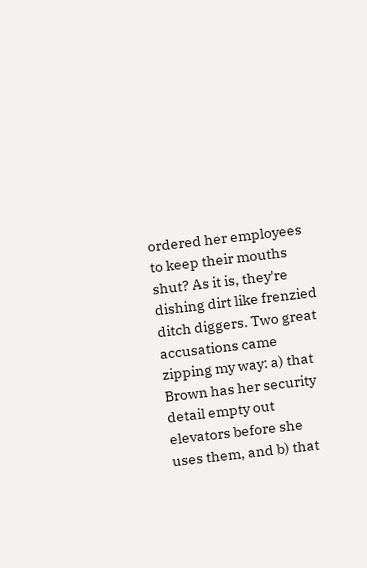ordered her employees to keep their mouths shut? As it is, they're dishing dirt like frenzied ditch diggers. Two great accusations came zipping my way: a) that Brown has her security detail empty out elevators before she uses them, and b) that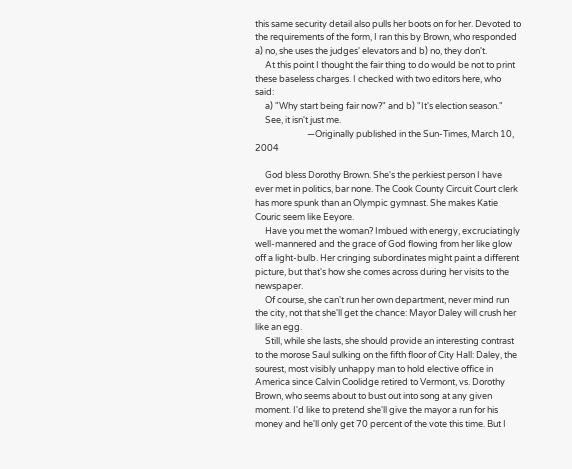this same security detail also pulls her boots on for her. Devoted to the requirements of the form, I ran this by Brown, who responded a) no, she uses the judges' elevators and b) no, they don't.
     At this point I thought the fair thing to do would be not to print these baseless charges. I checked with two editors here, who said:
     a) "Why start being fair now?" and b) "It's election season."
     See, it isn't just me.
                          —Originally published in the Sun-Times, March 10, 2004

     God bless Dorothy Brown. She's the perkiest person I have ever met in politics, bar none. The Cook County Circuit Court clerk has more spunk than an Olympic gymnast. She makes Katie Couric seem like Eeyore.
     Have you met the woman? Imbued with energy, excruciatingly well-mannered and the grace of God flowing from her like glow off a light-bulb. Her cringing subordinates might paint a different picture, but that's how she comes across during her visits to the newspaper.
     Of course, she can't run her own department, never mind run the city, not that she'll get the chance: Mayor Daley will crush her like an egg.
     Still, while she lasts, she should provide an interesting contrast to the morose Saul sulking on the fifth floor of City Hall: Daley, the sourest, most visibly unhappy man to hold elective office in America since Calvin Coolidge retired to Vermont, vs. Dorothy Brown, who seems about to bust out into song at any given moment. I'd like to pretend she'll give the mayor a run for his money and he'll only get 70 percent of the vote this time. But I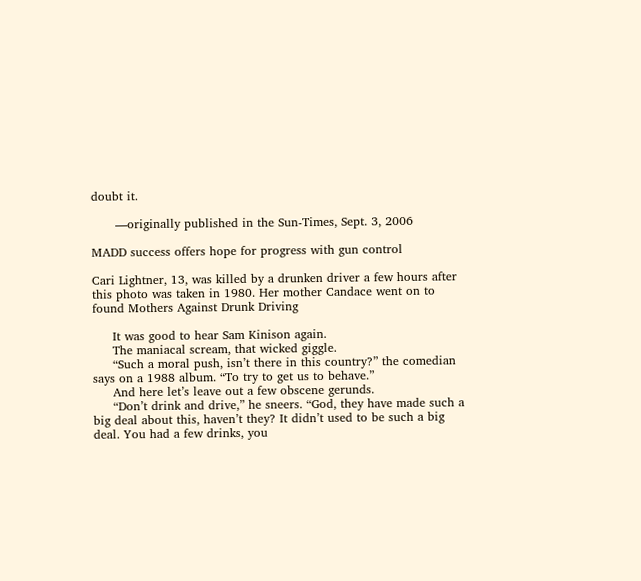doubt it.

      —originally published in the Sun-Times, Sept. 3, 2006

MADD success offers hope for progress with gun control

Cari Lightner, 13, was killed by a drunken driver a few hours after this photo was taken in 1980. Her mother Candace went on to found Mothers Against Drunk Driving

     It was good to hear Sam Kinison again.
     The maniacal scream, that wicked giggle.
     “Such a moral push, isn’t there in this country?” the comedian says on a 1988 album. “To try to get us to behave.”
     And here let’s leave out a few obscene gerunds.
     “Don’t drink and drive,” he sneers. “God, they have made such a big deal about this, haven’t they? It didn’t used to be such a big deal. You had a few drinks, you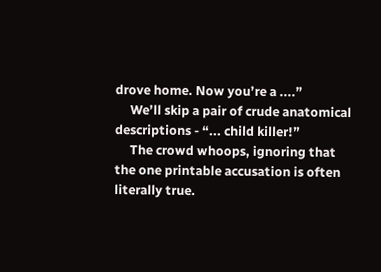drove home. Now you’re a ....”
     We’ll skip a pair of crude anatomical descriptions - “... child killer!”
     The crowd whoops, ignoring that the one printable accusation is often literally true.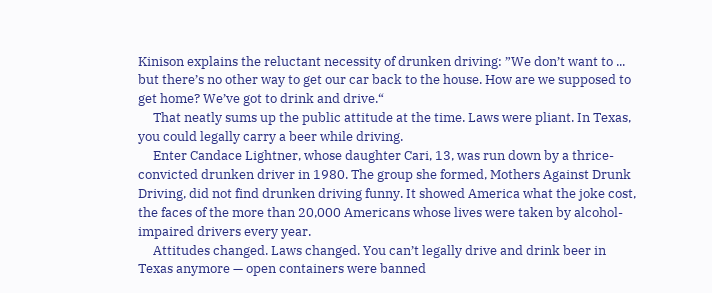Kinison explains the reluctant necessity of drunken driving: ”We don’t want to ... but there’s no other way to get our car back to the house. How are we supposed to get home? We’ve got to drink and drive.“
     That neatly sums up the public attitude at the time. Laws were pliant. In Texas, you could legally carry a beer while driving.
     Enter Candace Lightner, whose daughter Cari, 13, was run down by a thrice-convicted drunken driver in 1980. The group she formed, Mothers Against Drunk Driving, did not find drunken driving funny. It showed America what the joke cost, the faces of the more than 20,000 Americans whose lives were taken by alcohol-impaired drivers every year.
     Attitudes changed. Laws changed. You can’t legally drive and drink beer in Texas anymore — open containers were banned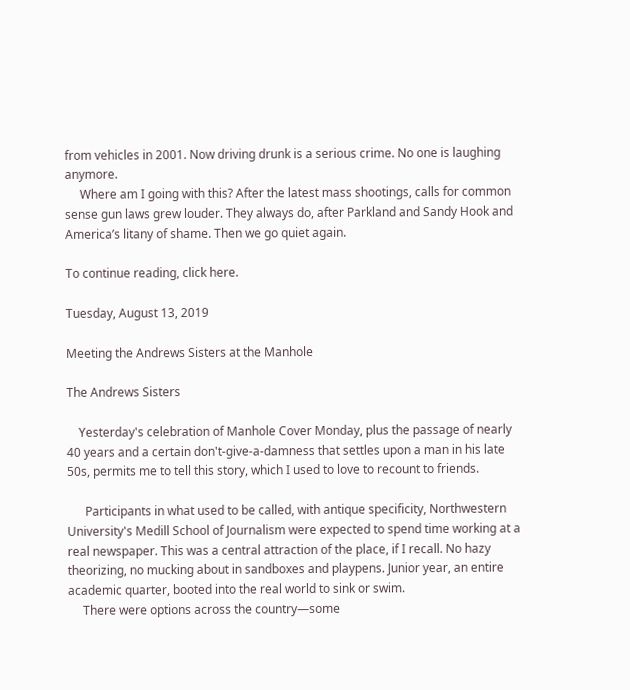from vehicles in 2001. Now driving drunk is a serious crime. No one is laughing anymore.
     Where am I going with this? After the latest mass shootings, calls for common sense gun laws grew louder. They always do, after Parkland and Sandy Hook and America’s litany of shame. Then we go quiet again.

To continue reading, click here.

Tuesday, August 13, 2019

Meeting the Andrews Sisters at the Manhole

The Andrews Sisters

    Yesterday's celebration of Manhole Cover Monday, plus the passage of nearly 40 years and a certain don't-give-a-damness that settles upon a man in his late 50s, permits me to tell this story, which I used to love to recount to friends.

      Participants in what used to be called, with antique specificity, Northwestern University's Medill School of Journalism were expected to spend time working at a real newspaper. This was a central attraction of the place, if I recall. No hazy theorizing, no mucking about in sandboxes and playpens. Junior year, an entire academic quarter, booted into the real world to sink or swim.
     There were options across the country—some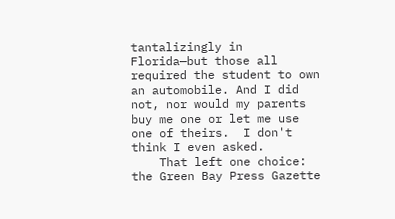tantalizingly in Florida—but those all required the student to own an automobile. And I did not, nor would my parents buy me one or let me use one of theirs.  I don't think I even asked.
    That left one choice: the Green Bay Press Gazette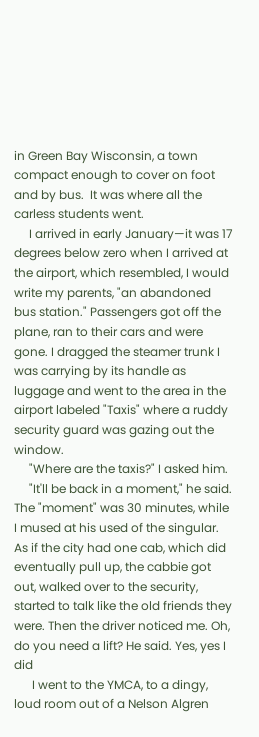in Green Bay Wisconsin, a town compact enough to cover on foot and by bus.  It was where all the carless students went.
     I arrived in early January—it was 17 degrees below zero when I arrived at the airport, which resembled, I would write my parents, "an abandoned bus station." Passengers got off the plane, ran to their cars and were gone. I dragged the steamer trunk I was carrying by its handle as luggage and went to the area in the airport labeled "Taxis" where a ruddy security guard was gazing out the window.
     "Where are the taxis?" I asked him.
     "It'll be back in a moment," he said. The "moment" was 30 minutes, while I mused at his used of the singular. As if the city had one cab, which did eventually pull up, the cabbie got out, walked over to the security, started to talk like the old friends they were. Then the driver noticed me. Oh, do you need a lift? He said. Yes, yes I did
      I went to the YMCA, to a dingy, loud room out of a Nelson Algren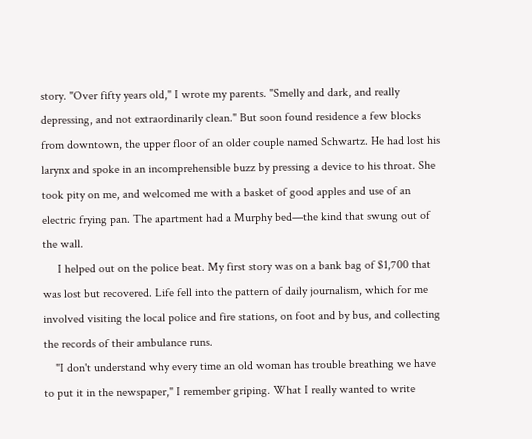story. "Over fifty years old," I wrote my parents. "Smelly and dark, and really depressing, and not extraordinarily clean." But soon found residence a few blocks from downtown, the upper floor of an older couple named Schwartz. He had lost his larynx and spoke in an incomprehensible buzz by pressing a device to his throat. She took pity on me, and welcomed me with a basket of good apples and use of an electric frying pan. The apartment had a Murphy bed—the kind that swung out of the wall.
     I helped out on the police beat. My first story was on a bank bag of $1,700 that was lost but recovered. Life fell into the pattern of daily journalism, which for me involved visiting the local police and fire stations, on foot and by bus, and collecting the records of their ambulance runs.
    "I don't understand why every time an old woman has trouble breathing we have to put it in the newspaper," I remember griping. What I really wanted to write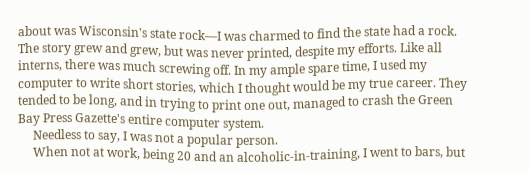about was Wisconsin's state rock—I was charmed to find the state had a rock. The story grew and grew, but was never printed, despite my efforts. Like all interns, there was much screwing off. In my ample spare time, I used my computer to write short stories, which I thought would be my true career. They tended to be long, and in trying to print one out, managed to crash the Green Bay Press Gazette's entire computer system.
     Needless to say, I was not a popular person.
     When not at work, being 20 and an alcoholic-in-training, I went to bars, but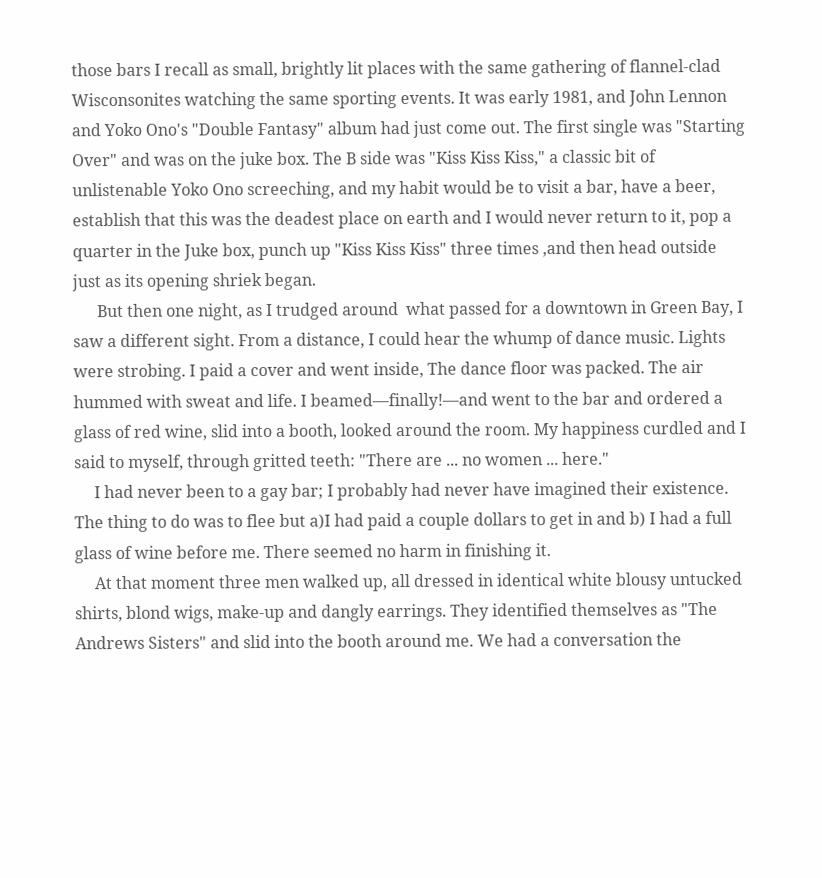those bars I recall as small, brightly lit places with the same gathering of flannel-clad Wisconsonites watching the same sporting events. It was early 1981, and John Lennon and Yoko Ono's "Double Fantasy" album had just come out. The first single was "Starting Over" and was on the juke box. The B side was "Kiss Kiss Kiss," a classic bit of unlistenable Yoko Ono screeching, and my habit would be to visit a bar, have a beer, establish that this was the deadest place on earth and I would never return to it, pop a quarter in the Juke box, punch up "Kiss Kiss Kiss" three times ,and then head outside just as its opening shriek began.
      But then one night, as I trudged around  what passed for a downtown in Green Bay, I saw a different sight. From a distance, I could hear the whump of dance music. Lights were strobing. I paid a cover and went inside, The dance floor was packed. The air hummed with sweat and life. I beamed—finally!—and went to the bar and ordered a glass of red wine, slid into a booth, looked around the room. My happiness curdled and I said to myself, through gritted teeth: "There are ... no women ... here."
     I had never been to a gay bar; I probably had never have imagined their existence. The thing to do was to flee but a)I had paid a couple dollars to get in and b) I had a full glass of wine before me. There seemed no harm in finishing it.
     At that moment three men walked up, all dressed in identical white blousy untucked shirts, blond wigs, make-up and dangly earrings. They identified themselves as "The Andrews Sisters" and slid into the booth around me. We had a conversation the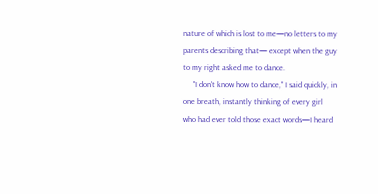nature of which is lost to me—no letters to my parents describing that— except when the guy to my right asked me to dance.
     "I don't know how to dance," I said quickly, in one breath, instantly thinking of every girl who had ever told those exact words—I heard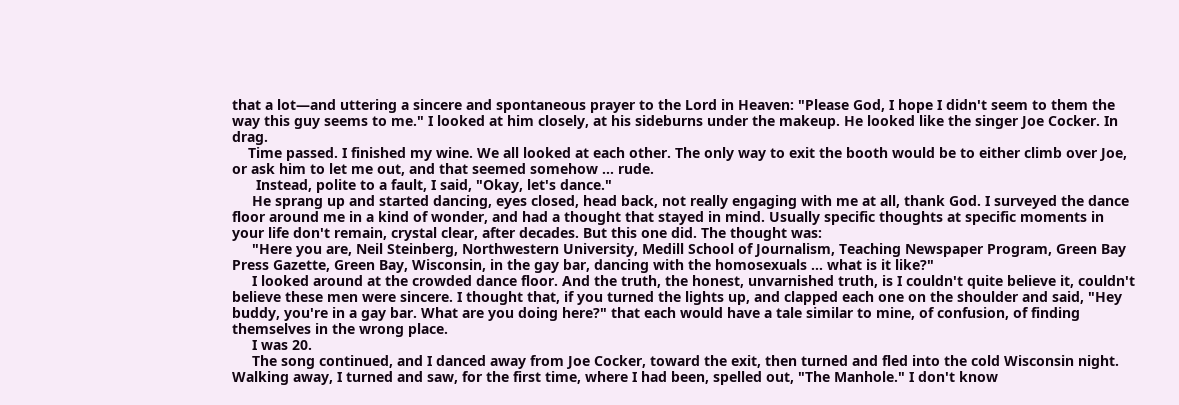that a lot—and uttering a sincere and spontaneous prayer to the Lord in Heaven: "Please God, I hope I didn't seem to them the way this guy seems to me." I looked at him closely, at his sideburns under the makeup. He looked like the singer Joe Cocker. In drag.
    Time passed. I finished my wine. We all looked at each other. The only way to exit the booth would be to either climb over Joe, or ask him to let me out, and that seemed somehow ... rude.
      Instead, polite to a fault, I said, "Okay, let's dance."
     He sprang up and started dancing, eyes closed, head back, not really engaging with me at all, thank God. I surveyed the dance floor around me in a kind of wonder, and had a thought that stayed in mind. Usually specific thoughts at specific moments in your life don't remain, crystal clear, after decades. But this one did. The thought was:
     "Here you are, Neil Steinberg, Northwestern University, Medill School of Journalism, Teaching Newspaper Program, Green Bay Press Gazette, Green Bay, Wisconsin, in the gay bar, dancing with the homosexuals ... what is it like?"
     I looked around at the crowded dance floor. And the truth, the honest, unvarnished truth, is I couldn't quite believe it, couldn't believe these men were sincere. I thought that, if you turned the lights up, and clapped each one on the shoulder and said, "Hey buddy, you're in a gay bar. What are you doing here?" that each would have a tale similar to mine, of confusion, of finding themselves in the wrong place.
     I was 20.
     The song continued, and I danced away from Joe Cocker, toward the exit, then turned and fled into the cold Wisconsin night. Walking away, I turned and saw, for the first time, where I had been, spelled out, "The Manhole." I don't know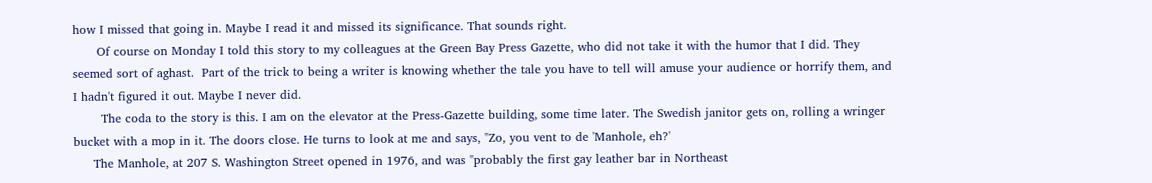how I missed that going in. Maybe I read it and missed its significance. That sounds right.
      Of course on Monday I told this story to my colleagues at the Green Bay Press Gazette, who did not take it with the humor that I did. They seemed sort of aghast.  Part of the trick to being a writer is knowing whether the tale you have to tell will amuse your audience or horrify them, and I hadn't figured it out. Maybe I never did.
       The coda to the story is this. I am on the elevator at the Press-Gazette building, some time later. The Swedish janitor gets on, rolling a wringer bucket with a mop in it. The doors close. He turns to look at me and says, "Zo, you vent to de 'Manhole, eh?'
     The Manhole, at 207 S. Washington Street opened in 1976, and was "probably the first gay leather bar in Northeast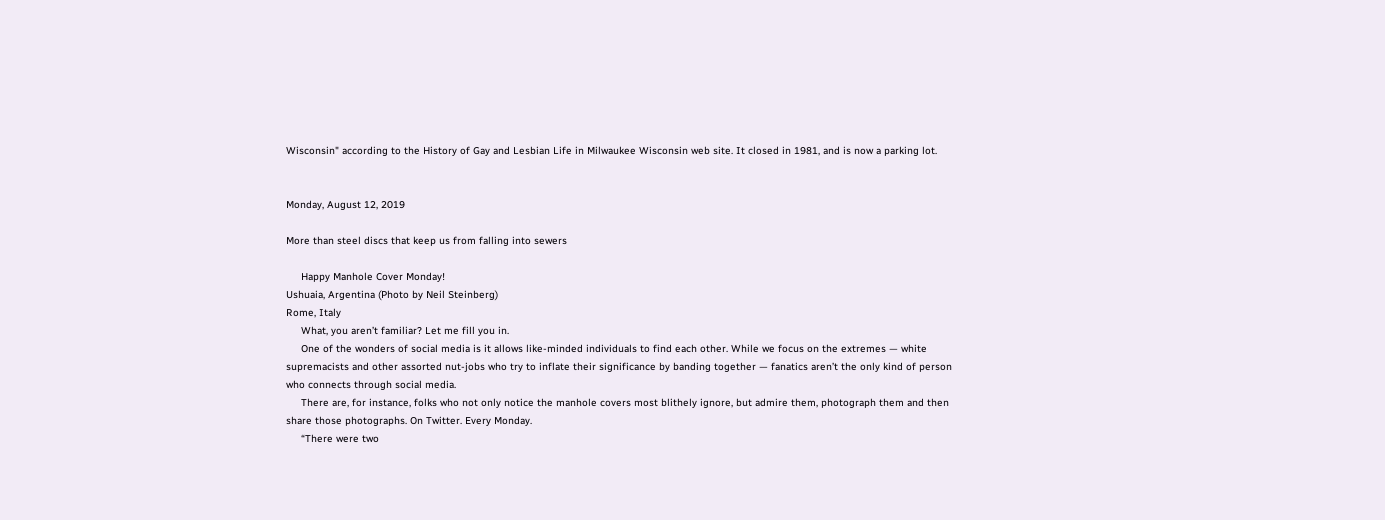Wisconsin" according to the History of Gay and Lesbian Life in Milwaukee Wisconsin web site. It closed in 1981, and is now a parking lot.


Monday, August 12, 2019

More than steel discs that keep us from falling into sewers

     Happy Manhole Cover Monday!
Ushuaia, Argentina (Photo by Neil Steinberg)
Rome, Italy
     What, you aren’t familiar? Let me fill you in.
     One of the wonders of social media is it allows like-minded individuals to find each other. While we focus on the extremes — white supremacists and other assorted nut-jobs who try to inflate their significance by banding together — fanatics aren’t the only kind of person who connects through social media.
     There are, for instance, folks who not only notice the manhole covers most blithely ignore, but admire them, photograph them and then share those photographs. On Twitter. Every Monday.
     “There were two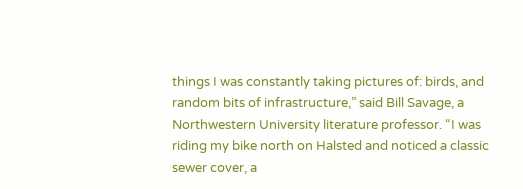things I was constantly taking pictures of: birds, and random bits of infrastructure,” said Bill Savage, a Northwestern University literature professor. “I was riding my bike north on Halsted and noticed a classic sewer cover, a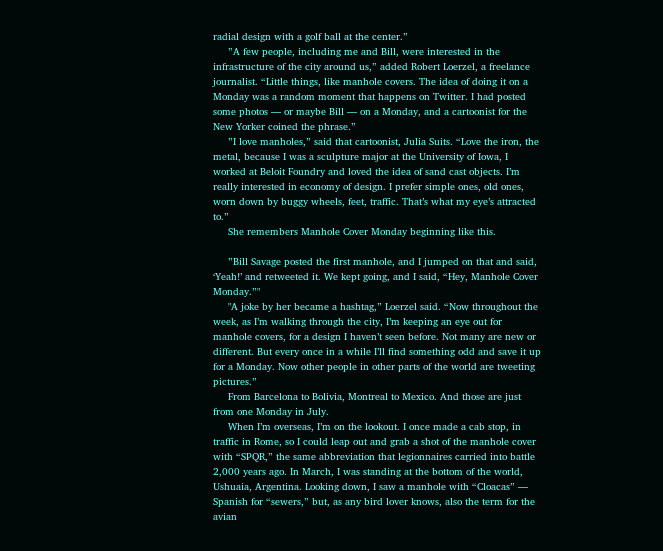radial design with a golf ball at the center.”
     ”A few people, including me and Bill, were interested in the infrastructure of the city around us,” added Robert Loerzel, a freelance journalist. “Little things, like manhole covers. The idea of doing it on a Monday was a random moment that happens on Twitter. I had posted some photos — or maybe Bill — on a Monday, and a cartoonist for the New Yorker coined the phrase.”
     ”I love manholes,” said that cartoonist, Julia Suits. “Love the iron, the metal, because I was a sculpture major at the University of Iowa, I worked at Beloit Foundry and loved the idea of sand cast objects. I’m really interested in economy of design. I prefer simple ones, old ones, worn down by buggy wheels, feet, traffic. That’s what my eye’s attracted to.”
     She remembers Manhole Cover Monday beginning like this.

     ”Bill Savage posted the first manhole, and I jumped on that and said, ‘Yeah!’ and retweeted it. We kept going, and I said, “Hey, Manhole Cover Monday.”"
     "A joke by her became a hashtag,” Loerzel said. “Now throughout the week, as I’m walking through the city, I’m keeping an eye out for manhole covers, for a design I haven’t seen before. Not many are new or different. But every once in a while I’ll find something odd and save it up for a Monday. Now other people in other parts of the world are tweeting pictures.”
     From Barcelona to Bolivia, Montreal to Mexico. And those are just from one Monday in July.
     When I’m overseas, I’m on the lookout. I once made a cab stop, in traffic in Rome, so I could leap out and grab a shot of the manhole cover with “SPQR,” the same abbreviation that legionnaires carried into battle 2,000 years ago. In March, I was standing at the bottom of the world, Ushuaia, Argentina. Looking down, I saw a manhole with “Cloacas” — Spanish for “sewers,” but, as any bird lover knows, also the term for the avian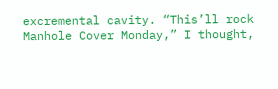excremental cavity. “This’ll rock Manhole Cover Monday,” I thought,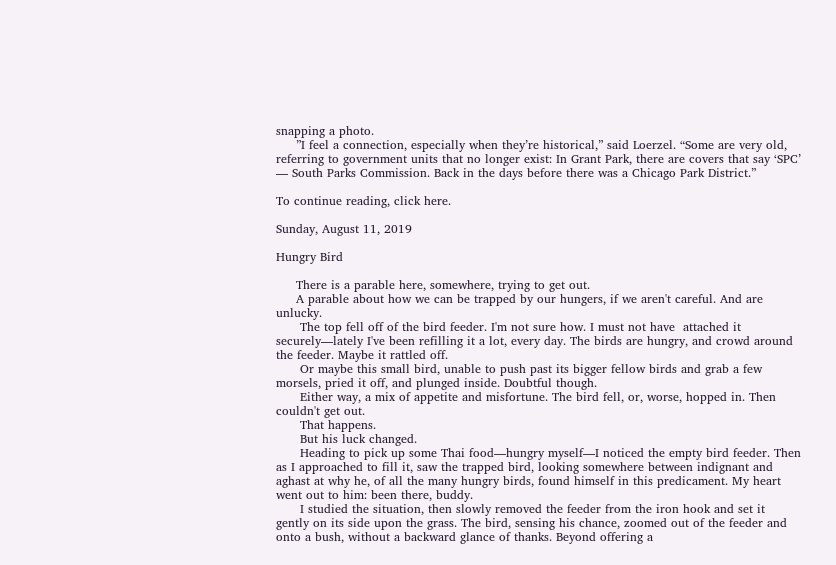snapping a photo.
     ”I feel a connection, especially when they’re historical,” said Loerzel. “Some are very old, referring to government units that no longer exist: In Grant Park, there are covers that say ‘SPC’ — South Parks Commission. Back in the days before there was a Chicago Park District.”

To continue reading, click here.

Sunday, August 11, 2019

Hungry Bird

     There is a parable here, somewhere, trying to get out.
     A parable about how we can be trapped by our hungers, if we aren't careful. And are unlucky.
      The top fell off of the bird feeder. I'm not sure how. I must not have  attached it securely—lately I've been refilling it a lot, every day. The birds are hungry, and crowd around the feeder. Maybe it rattled off.
      Or maybe this small bird, unable to push past its bigger fellow birds and grab a few morsels, pried it off, and plunged inside. Doubtful though.
      Either way, a mix of appetite and misfortune. The bird fell, or, worse, hopped in. Then couldn't get out.
      That happens.
      But his luck changed.
      Heading to pick up some Thai food—hungry myself—I noticed the empty bird feeder. Then as I approached to fill it, saw the trapped bird, looking somewhere between indignant and  aghast at why he, of all the many hungry birds, found himself in this predicament. My heart went out to him: been there, buddy.
      I studied the situation, then slowly removed the feeder from the iron hook and set it gently on its side upon the grass. The bird, sensing his chance, zoomed out of the feeder and onto a bush, without a backward glance of thanks. Beyond offering a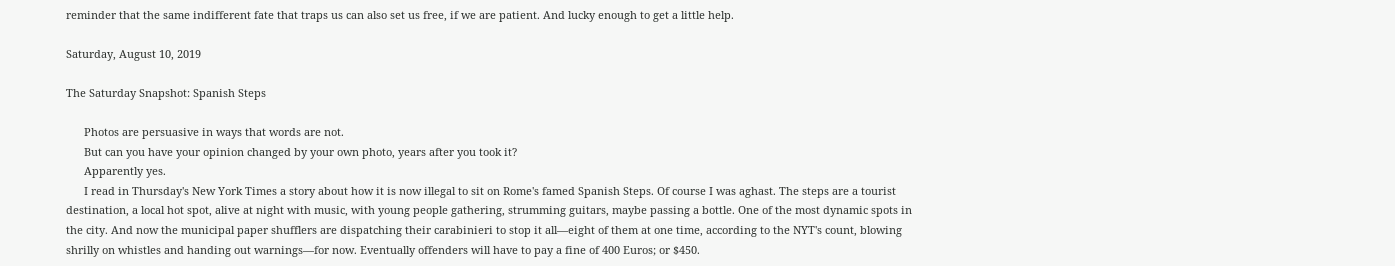reminder that the same indifferent fate that traps us can also set us free, if we are patient. And lucky enough to get a little help.

Saturday, August 10, 2019

The Saturday Snapshot: Spanish Steps

      Photos are persuasive in ways that words are not.
      But can you have your opinion changed by your own photo, years after you took it?
      Apparently yes.
      I read in Thursday's New York Times a story about how it is now illegal to sit on Rome's famed Spanish Steps. Of course I was aghast. The steps are a tourist destination, a local hot spot, alive at night with music, with young people gathering, strumming guitars, maybe passing a bottle. One of the most dynamic spots in the city. And now the municipal paper shufflers are dispatching their carabinieri to stop it all—eight of them at one time, according to the NYT's count, blowing shrilly on whistles and handing out warnings—for now. Eventually offenders will have to pay a fine of 400 Euros; or $450.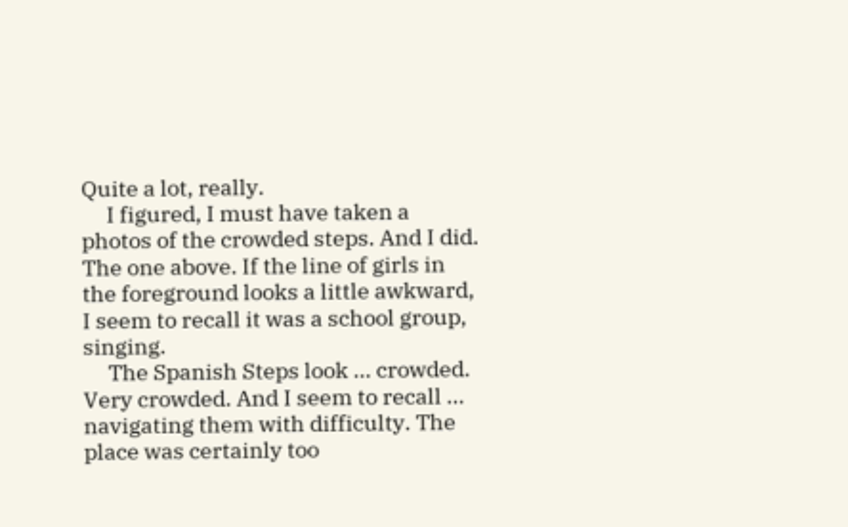Quite a lot, really.
     I figured, I must have taken a photos of the crowded steps. And I did. The one above. If the line of girls in the foreground looks a little awkward, I seem to recall it was a school group, singing.
     The Spanish Steps look ... crowded. Very crowded. And I seem to recall ... navigating them with difficulty. The place was certainly too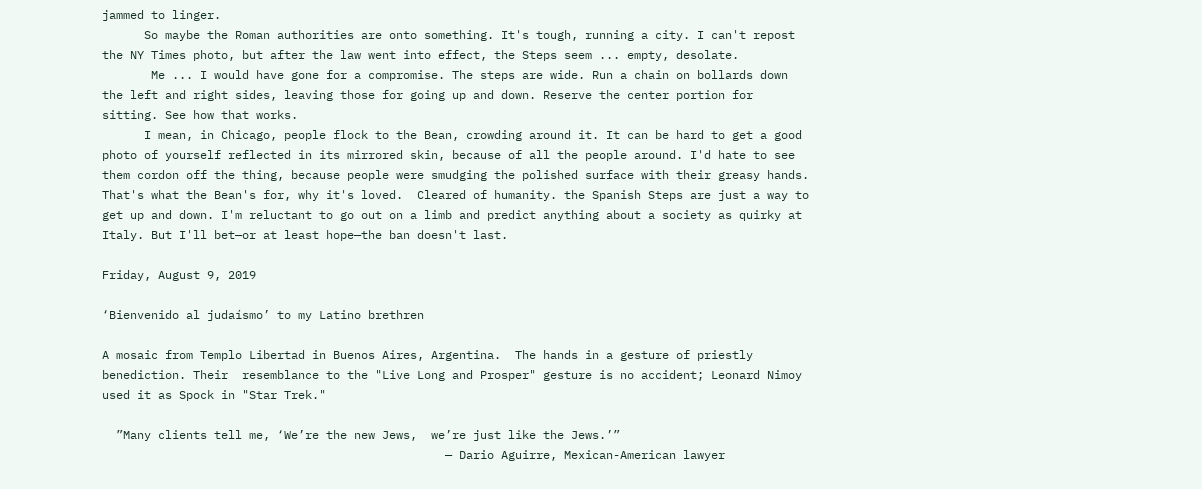jammed to linger.
      So maybe the Roman authorities are onto something. It's tough, running a city. I can't repost the NY Times photo, but after the law went into effect, the Steps seem ... empty, desolate.
       Me ... I would have gone for a compromise. The steps are wide. Run a chain on bollards down the left and right sides, leaving those for going up and down. Reserve the center portion for sitting. See how that works.
      I mean, in Chicago, people flock to the Bean, crowding around it. It can be hard to get a good photo of yourself reflected in its mirrored skin, because of all the people around. I'd hate to see them cordon off the thing, because people were smudging the polished surface with their greasy hands. That's what the Bean's for, why it's loved.  Cleared of humanity. the Spanish Steps are just a way to get up and down. I'm reluctant to go out on a limb and predict anything about a society as quirky at Italy. But I'll bet—or at least hope—the ban doesn't last.

Friday, August 9, 2019

‘Bienvenido al judaísmo’ to my Latino brethren

A mosaic from Templo Libertad in Buenos Aires, Argentina.  The hands in a gesture of priestly benediction. Their  resemblance to the "Live Long and Prosper" gesture is no accident; Leonard Nimoy used it as Spock in "Star Trek."

  ”Many clients tell me, ‘We’re the new Jews,  we’re just like the Jews.’”
                                                 — Dario Aguirre, Mexican-American lawyer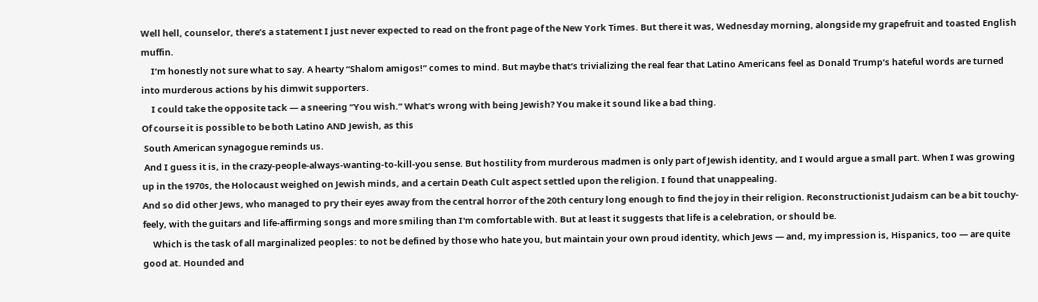Well hell, counselor, there’s a statement I just never expected to read on the front page of the New York Times. But there it was, Wednesday morning, alongside my grapefruit and toasted English muffin.
     I’m honestly not sure what to say. A hearty “Shalom amigos!” comes to mind. But maybe that’s trivializing the real fear that Latino Americans feel as Donald Trump’s hateful words are turned into murderous actions by his dimwit supporters.
     I could take the opposite tack — a sneering “You wish.” What’s wrong with being Jewish? You make it sound like a bad thing.
Of course it is possible to be both Latino AND Jewish, as this
 South American synagogue reminds us.
 And I guess it is, in the crazy-people-always-wanting-to-kill-you sense. But hostility from murderous madmen is only part of Jewish identity, and I would argue a small part. When I was growing up in the 1970s, the Holocaust weighed on Jewish minds, and a certain Death Cult aspect settled upon the religion. I found that unappealing.
And so did other Jews, who managed to pry their eyes away from the central horror of the 20th century long enough to find the joy in their religion. Reconstructionist Judaism can be a bit touchy-feely, with the guitars and life-affirming songs and more smiling than I'm comfortable with. But at least it suggests that life is a celebration, or should be.
     Which is the task of all marginalized peoples: to not be defined by those who hate you, but maintain your own proud identity, which Jews — and, my impression is, Hispanics, too — are quite good at. Hounded and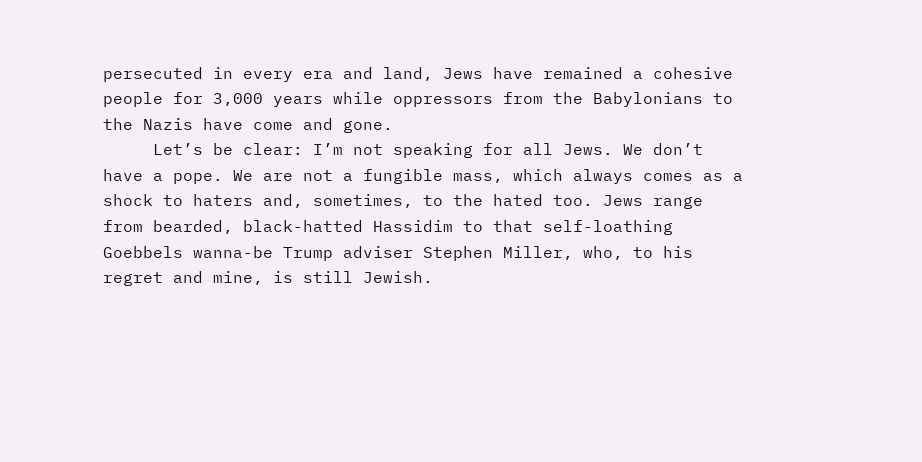persecuted in every era and land, Jews have remained a cohesive people for 3,000 years while oppressors from the Babylonians to the Nazis have come and gone.
     Let’s be clear: I’m not speaking for all Jews. We don’t have a pope. We are not a fungible mass, which always comes as a shock to haters and, sometimes, to the hated too. Jews range from bearded, black-hatted Hassidim to that self-loathing Goebbels wanna-be Trump adviser Stephen Miller, who, to his regret and mine, is still Jewish.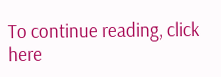To continue reading, click here